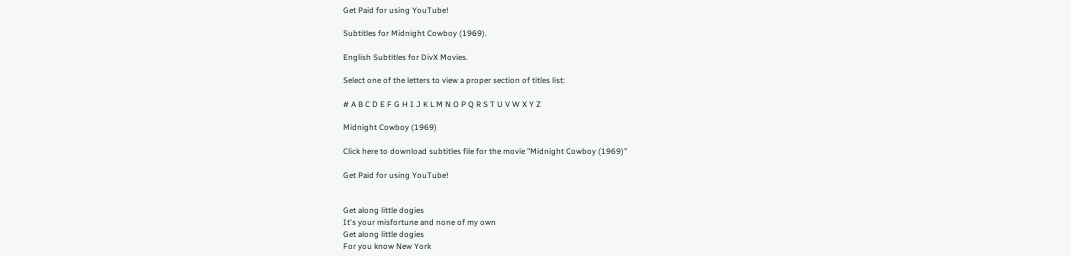Get Paid for using YouTube!

Subtitles for Midnight Cowboy (1969).

English Subtitles for DivX Movies.

Select one of the letters to view a proper section of titles list:

# A B C D E F G H I J K L M N O P Q R S T U V W X Y Z

Midnight Cowboy (1969)

Click here to download subtitles file for the movie "Midnight Cowboy (1969)"

Get Paid for using YouTube!


Get along little dogies
It's your misfortune and none of my own
Get along little dogies
For you know New York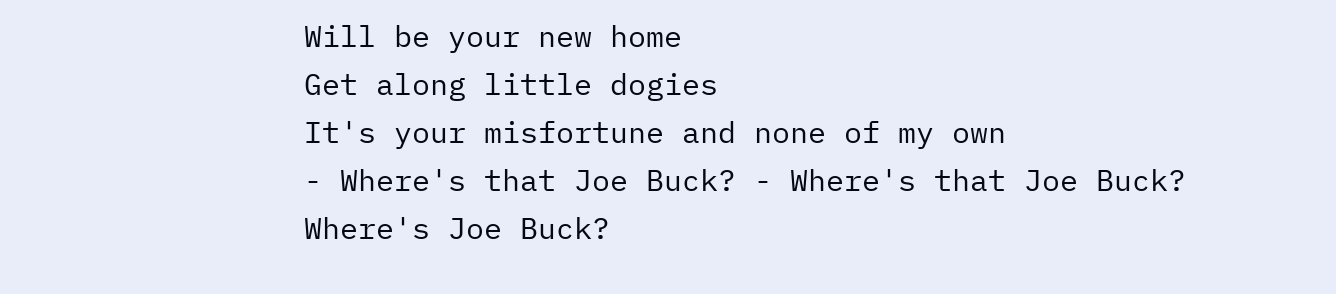Will be your new home
Get along little dogies
It's your misfortune and none of my own
- Where's that Joe Buck? - Where's that Joe Buck?
Where's Joe Buck?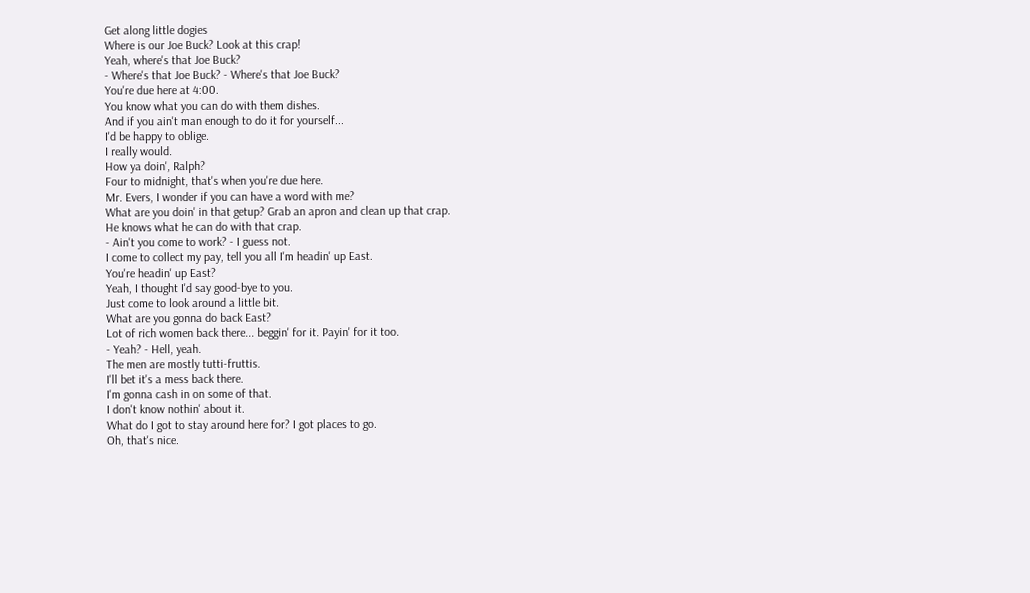Get along little dogies
Where is our Joe Buck? Look at this crap!
Yeah, where's that Joe Buck?
- Where's that Joe Buck? - Where's that Joe Buck?
You're due here at 4:00.
You know what you can do with them dishes.
And if you ain't man enough to do it for yourself...
I'd be happy to oblige.
I really would.
How ya doin', Ralph?
Four to midnight, that's when you're due here.
Mr. Evers, I wonder if you can have a word with me?
What are you doin' in that getup? Grab an apron and clean up that crap.
He knows what he can do with that crap.
- Ain't you come to work? - I guess not.
I come to collect my pay, tell you all I'm headin' up East.
You're headin' up East?
Yeah, I thought I'd say good-bye to you.
Just come to look around a little bit.
What are you gonna do back East?
Lot of rich women back there... beggin' for it. Payin' for it too.
- Yeah? - Hell, yeah.
The men are mostly tutti-fruttis.
I'll bet it's a mess back there.
I'm gonna cash in on some of that.
I don't know nothin' about it.
What do I got to stay around here for? I got places to go.
Oh, that's nice.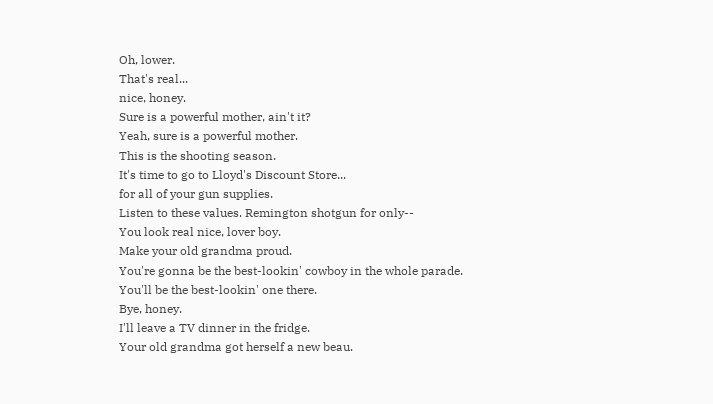Oh, lower.
That's real...
nice, honey.
Sure is a powerful mother, ain't it?
Yeah, sure is a powerful mother.
This is the shooting season.
It's time to go to Lloyd's Discount Store...
for all of your gun supplies.
Listen to these values. Remington shotgun for only--
You look real nice, lover boy.
Make your old grandma proud.
You're gonna be the best-lookin' cowboy in the whole parade.
You'll be the best-lookin' one there.
Bye, honey.
I'll leave a TV dinner in the fridge.
Your old grandma got herself a new beau.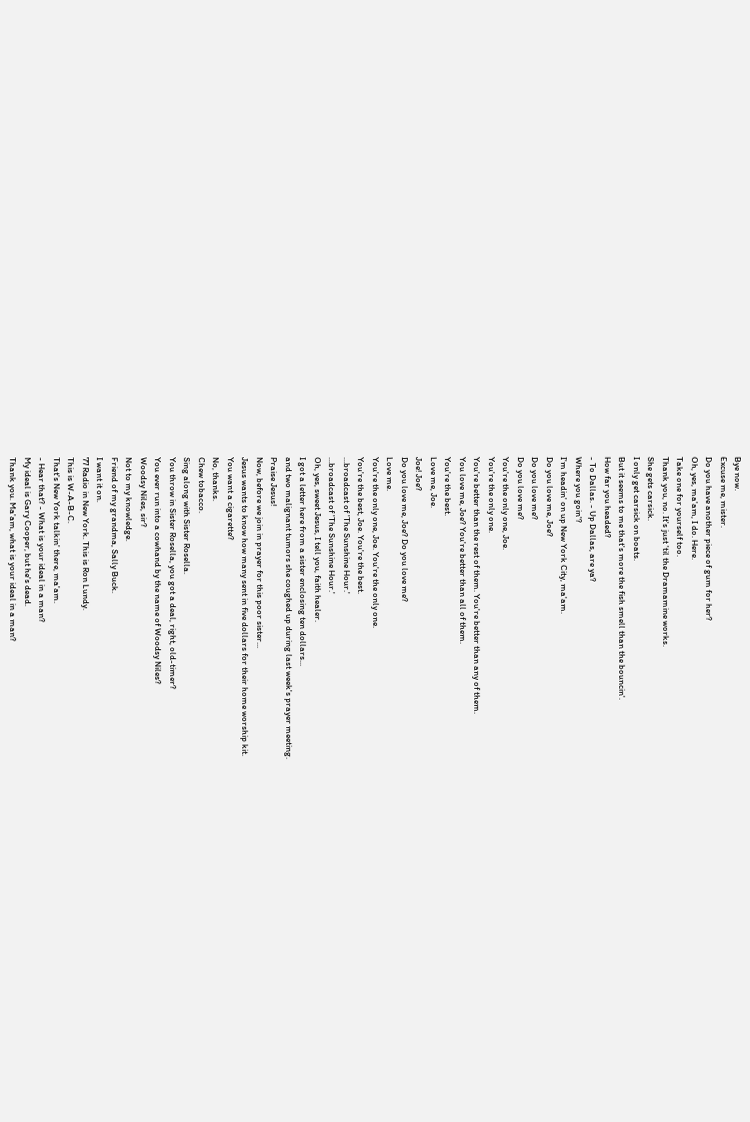Bye now.
Excuse me, mister.
Do you have another piece of gum for her?
Oh, yes, ma'am, I do. Here.
Take one for yourself too.
Thank you, no. It's just 'til the Dramamine works.
She gets carsick.
I only get carsick on boats.
But it seems to me that's more the fish smell than the bouncin'.
How far you headed?
- To Dallas. - Up Dallas, are ya?
Where you goin'?
I'm headin' on up New York City, ma'am.
Do you love me, Joe?
Do you love me?
Do you love me?
You're the only one, Joe.
You're the only one.
You're better than the rest of them. You're better than any of them.
You love me, Joe? You're better than all of them.
You're the best.
Love me, Joe.
Joe! Joe?
Do you love me, Joe? Do you love me?
Love me.
You're the only one, Joe. You're the only one.
You're the best, Joe. You're the best.
...broadcast of 'The Sunshine Hour.'
...broadcast of 'The Sunshine Hour.'
Oh, yes, sweet Jesus, I tell you, faith healer.
I got a letter here from a sister enclosing ten dollars...
and two malignant tumors she coughed up during last week's prayer meeting.
Praise Jesus!
Now, before we join in prayer for this poor sister...
Jesus wants to know how many sent in five dollars for their home worship kit.
You want a cigarette?
No, thanks.
Chew tobacco.
Sing along with Sister Rosella.
You throw in Sister Rosella, you got a deal, right, old-timer?
You ever run into a cowhand by the name of Woodsy Niles?
Woodsy Niles, sir?
Not to my knowledge.
Friend of my grandma, Sally Buck.
I want it on.
77 Radio in New York. This is Ron Lundy.
This is W-A-B-C.
That's New York talkin' there, ma'am.
- Hear that? - What is your ideal in a man?
My ideal is Gary Cooper, but he's dead.
Thank you. Ma'am, what is your ideal in a man?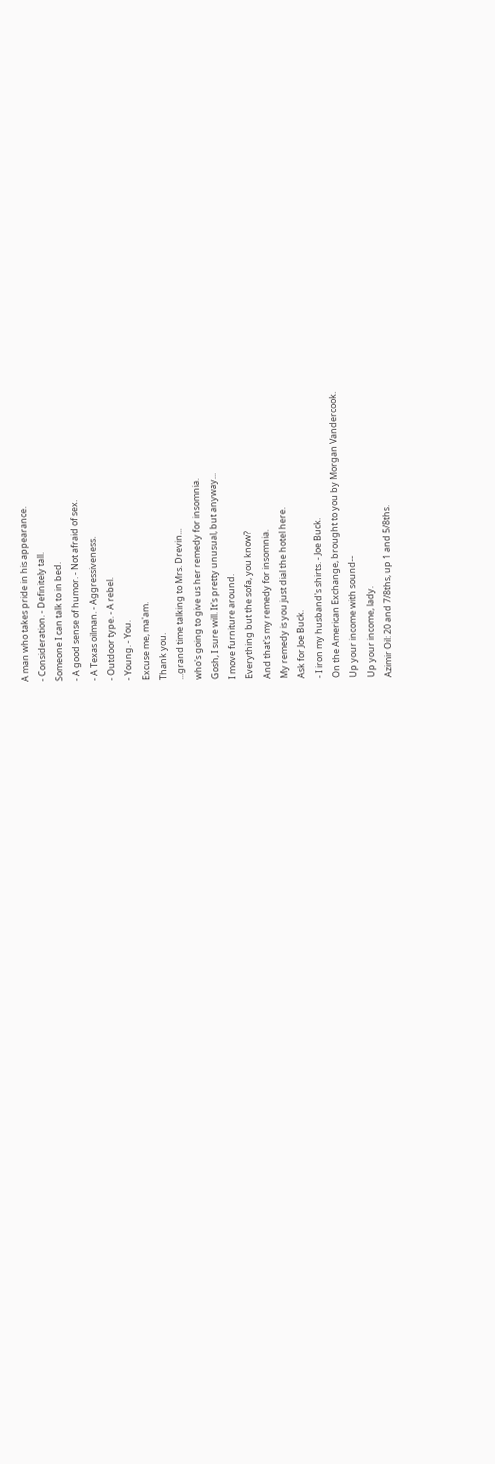A man who takes pride in his appearance.
- Consideration. - Definitely tall.
Someone I can talk to in bed.
- A good sense of humor. - Not afraid of sex.
- A Texas oilman. - Aggressiveness.
- Outdoor type. - A rebel.
- Young. - You.
Excuse me, ma'am.
Thank you.
...grand time talking to Mrs. Drevin...
who's going to give us her remedy for insomnia.
Gosh, I sure will. It's pretty unusual, but anyway...
I move furniture around.
Everything but the sofa, you know?
And that's my remedy for insomnia.
My remedy is you just dial the hotel here.
Ask for Joe Buck.
- I iron my husband's shirts. - Joe Buck.
On the American Exchange, brought to you by Morgan Vandercook.
Up your income with sound--
Up your income, lady.
Azimir Oil: 20 and 7/8ths, up 1 and 5/8ths.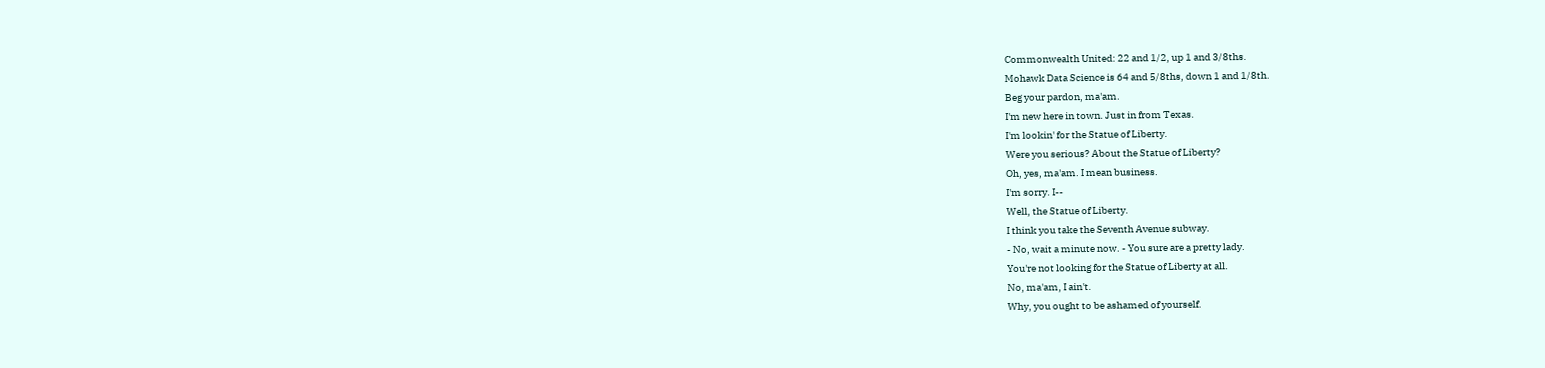Commonwealth United: 22 and 1/2, up 1 and 3/8ths.
Mohawk Data Science is 64 and 5/8ths, down 1 and 1/8th.
Beg your pardon, ma'am.
I'm new here in town. Just in from Texas.
I'm lookin' for the Statue of Liberty.
Were you serious? About the Statue of Liberty?
Oh, yes, ma'am. I mean business.
I'm sorry. I--
Well, the Statue of Liberty.
I think you take the Seventh Avenue subway.
- No, wait a minute now. - You sure are a pretty lady.
You're not looking for the Statue of Liberty at all.
No, ma'am, I ain't.
Why, you ought to be ashamed of yourself.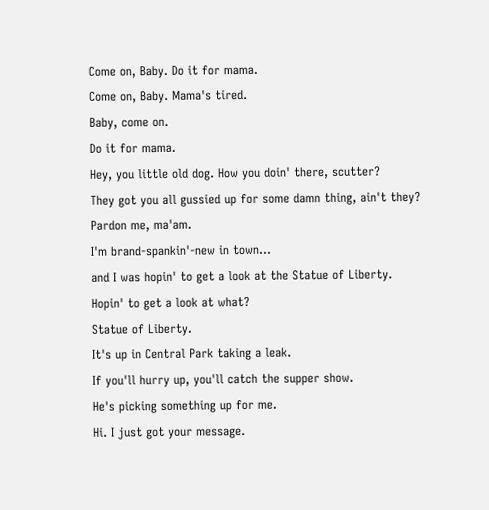Come on, Baby. Do it for mama.
Come on, Baby. Mama's tired.
Baby, come on.
Do it for mama.
Hey, you little old dog. How you doin' there, scutter?
They got you all gussied up for some damn thing, ain't they?
Pardon me, ma'am.
I'm brand-spankin'-new in town...
and I was hopin' to get a look at the Statue of Liberty.
Hopin' to get a look at what?
Statue of Liberty.
It's up in Central Park taking a leak.
If you'll hurry up, you'll catch the supper show.
He's picking something up for me.
Hi. I just got your message.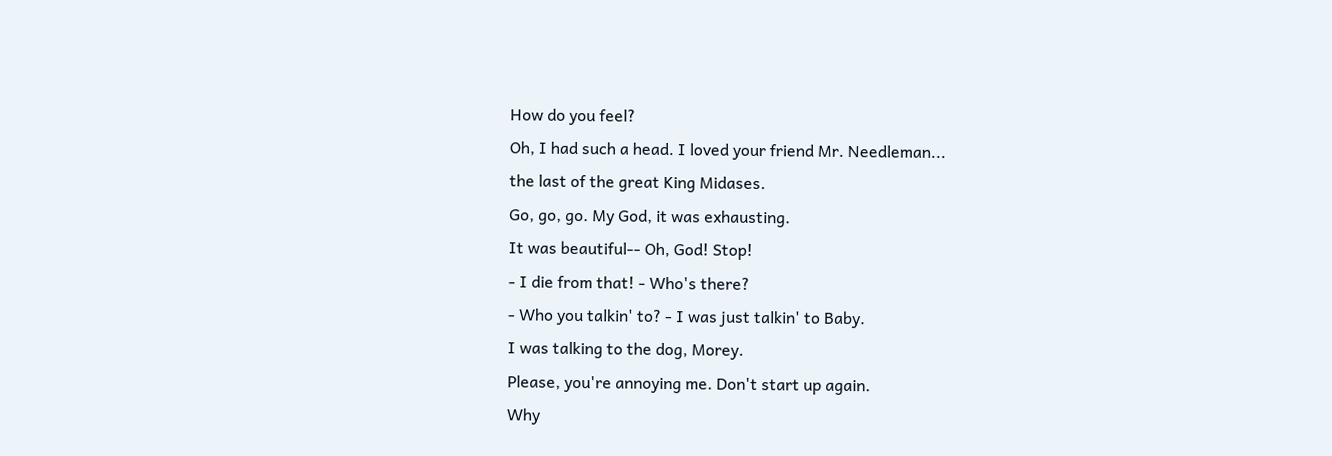How do you feel?
Oh, I had such a head. I loved your friend Mr. Needleman...
the last of the great King Midases.
Go, go, go. My God, it was exhausting.
It was beautiful-- Oh, God! Stop!
- I die from that! - Who's there?
- Who you talkin' to? - I was just talkin' to Baby.
I was talking to the dog, Morey.
Please, you're annoying me. Don't start up again.
Why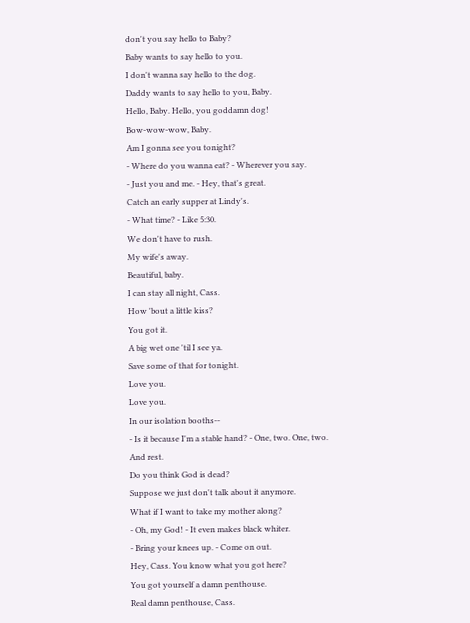don't you say hello to Baby?
Baby wants to say hello to you.
I don't wanna say hello to the dog.
Daddy wants to say hello to you, Baby.
Hello, Baby. Hello, you goddamn dog!
Bow-wow-wow, Baby.
Am I gonna see you tonight?
- Where do you wanna eat? - Wherever you say.
- Just you and me. - Hey, that's great.
Catch an early supper at Lindy's.
- What time? - Like 5:30.
We don't have to rush.
My wife's away.
Beautiful, baby.
I can stay all night, Cass.
How 'bout a little kiss?
You got it.
A big wet one 'til I see ya.
Save some of that for tonight.
Love you.
Love you.
In our isolation booths--
- Is it because I'm a stable hand? - One, two. One, two.
And rest.
Do you think God is dead?
Suppose we just don't talk about it anymore.
What if I want to take my mother along?
- Oh, my God! - It even makes black whiter.
- Bring your knees up. - Come on out.
Hey, Cass. You know what you got here?
You got yourself a damn penthouse.
Real damn penthouse, Cass.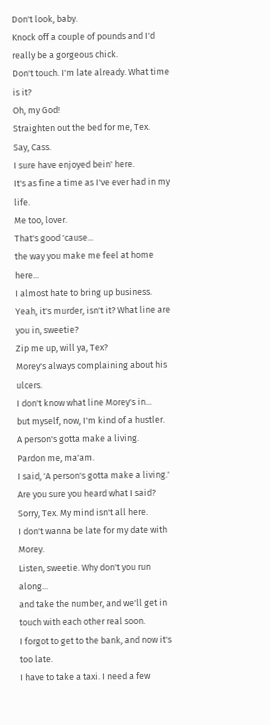Don't look, baby.
Knock off a couple of pounds and I'd really be a gorgeous chick.
Don't touch. I'm late already. What time is it?
Oh, my God!
Straighten out the bed for me, Tex.
Say, Cass.
I sure have enjoyed bein' here.
It's as fine a time as I've ever had in my life.
Me too, lover.
That's good 'cause...
the way you make me feel at home here...
I almost hate to bring up business.
Yeah, it's murder, isn't it? What line are you in, sweetie?
Zip me up, will ya, Tex?
Morey's always complaining about his ulcers.
I don't know what line Morey's in...
but myself, now, I'm kind of a hustler.
A person's gotta make a living.
Pardon me, ma'am.
I said, 'A person's gotta make a living.'
Are you sure you heard what I said?
Sorry, Tex. My mind isn't all here.
I don't wanna be late for my date with Morey.
Listen, sweetie. Why don't you run along...
and take the number, and we'll get in touch with each other real soon.
I forgot to get to the bank, and now it's too late.
I have to take a taxi. I need a few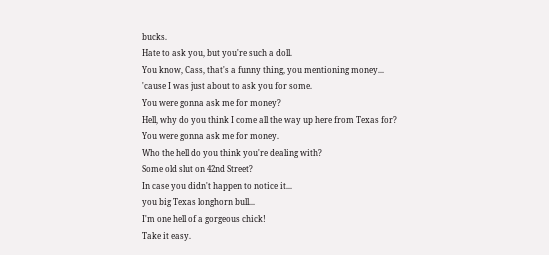bucks.
Hate to ask you, but you're such a doll.
You know, Cass, that's a funny thing, you mentioning money...
'cause I was just about to ask you for some.
You were gonna ask me for money?
Hell, why do you think I come all the way up here from Texas for?
You were gonna ask me for money.
Who the hell do you think you're dealing with?
Some old slut on 42nd Street?
In case you didn't happen to notice it...
you big Texas longhorn bull...
I'm one hell of a gorgeous chick!
Take it easy.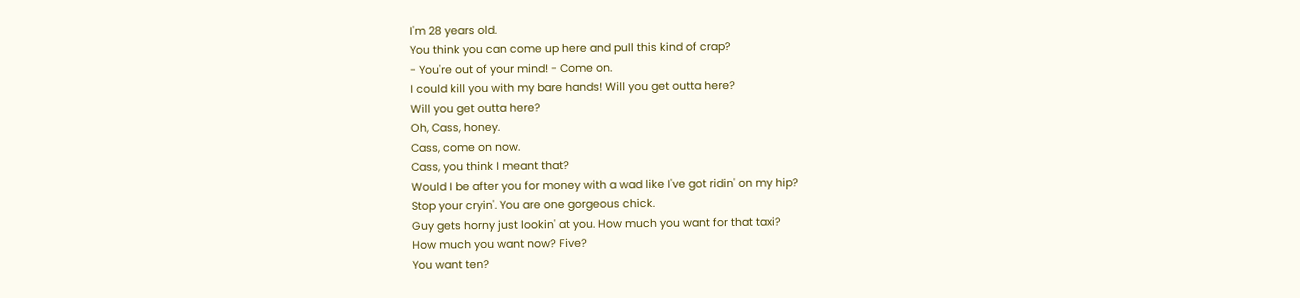I'm 28 years old.
You think you can come up here and pull this kind of crap?
- You're out of your mind! - Come on.
I could kill you with my bare hands! Will you get outta here?
Will you get outta here?
Oh, Cass, honey.
Cass, come on now.
Cass, you think I meant that?
Would I be after you for money with a wad like I've got ridin' on my hip?
Stop your cryin'. You are one gorgeous chick.
Guy gets horny just lookin' at you. How much you want for that taxi?
How much you want now? Five?
You want ten?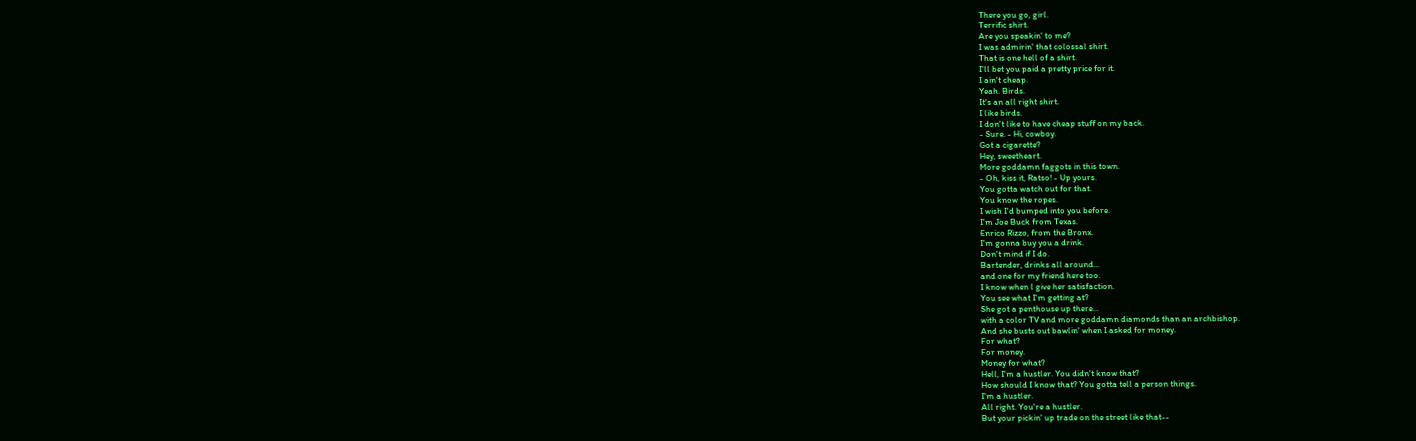There you go, girl.
Terrific shirt.
Are you speakin' to me?
I was admirin' that colossal shirt.
That is one hell of a shirt.
I'll bet you paid a pretty price for it.
I ain't cheap.
Yeah. Birds.
It's an all right shirt.
I like birds.
I don't like to have cheap stuff on my back.
- Sure. - Hi, cowboy.
Got a cigarette?
Hey, sweetheart.
More goddamn faggots in this town.
- Oh, kiss it, Ratso! - Up yours.
You gotta watch out for that.
You know the ropes.
I wish I'd bumped into you before.
I'm Joe Buck from Texas.
Enrico Rizzo, from the Bronx.
I'm gonna buy you a drink.
Don't mind if I do.
Bartender, drinks all around...
and one for my friend here too.
I know when l give her satisfaction.
You see what I'm getting at?
She got a penthouse up there...
with a color TV and more goddamn diamonds than an archbishop.
And she busts out bawlin' when I asked for money.
For what?
For money.
Money for what?
Hell, I'm a hustler. You didn't know that?
How should I know that? You gotta tell a person things.
I'm a hustler.
All right. You're a hustler.
But your pickin' up trade on the street like that--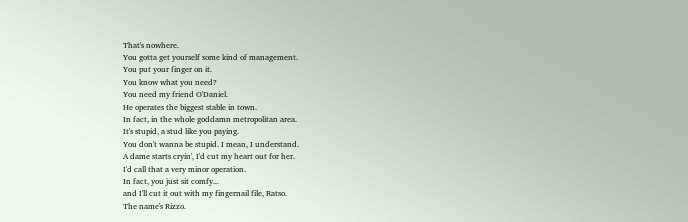That's nowhere.
You gotta get yourself some kind of management.
You put your finger on it.
You know what you need?
You need my friend O'Daniel.
He operates the biggest stable in town.
In fact, in the whole goddamn metropolitan area.
It's stupid, a stud like you paying.
You don't wanna be stupid. I mean, I understand.
A dame starts cryin', I'd cut my heart out for her.
I'd call that a very minor operation.
In fact, you just sit comfy...
and I'll cut it out with my fingernail file, Ratso.
The name's Rizzo.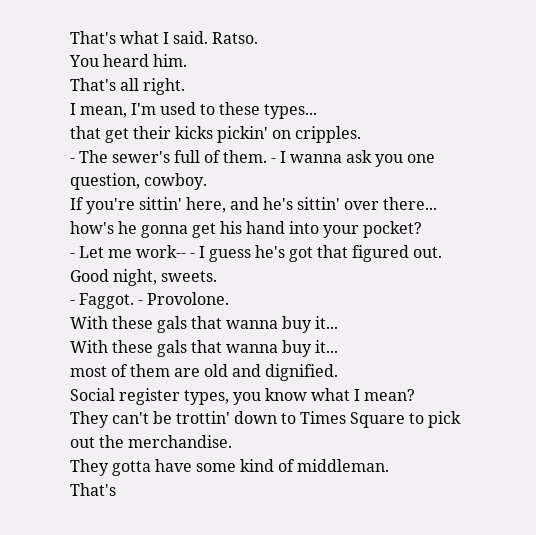That's what I said. Ratso.
You heard him.
That's all right.
I mean, I'm used to these types...
that get their kicks pickin' on cripples.
- The sewer's full of them. - I wanna ask you one question, cowboy.
If you're sittin' here, and he's sittin' over there...
how's he gonna get his hand into your pocket?
- Let me work-- - I guess he's got that figured out.
Good night, sweets.
- Faggot. - Provolone.
With these gals that wanna buy it...
With these gals that wanna buy it...
most of them are old and dignified.
Social register types, you know what I mean?
They can't be trottin' down to Times Square to pick out the merchandise.
They gotta have some kind of middleman.
That's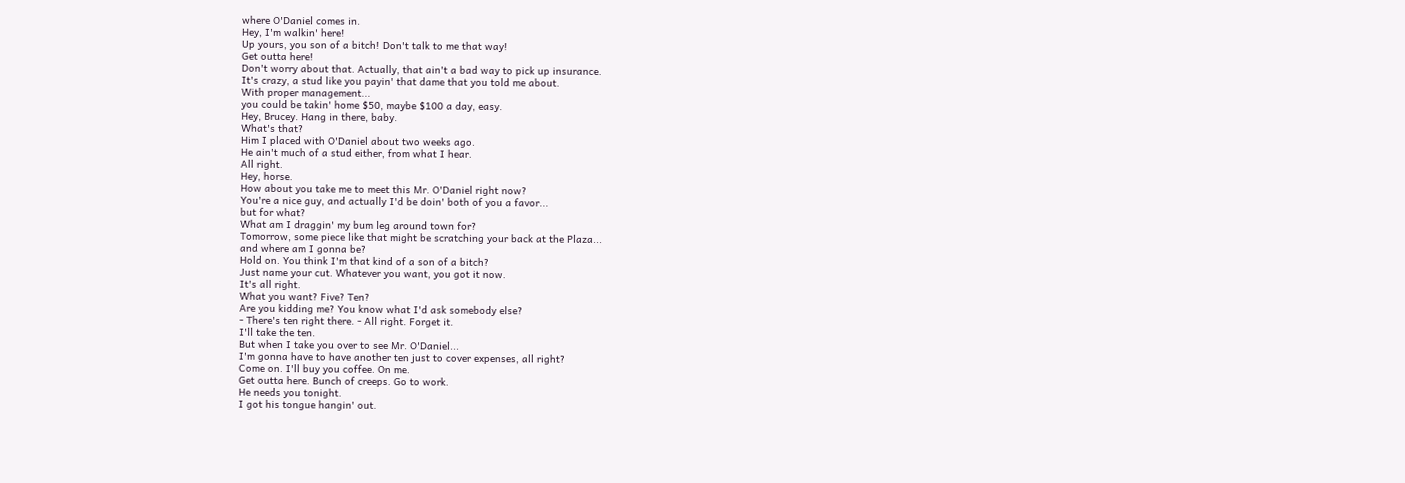where O'Daniel comes in.
Hey, I'm walkin' here!
Up yours, you son of a bitch! Don't talk to me that way!
Get outta here!
Don't worry about that. Actually, that ain't a bad way to pick up insurance.
It's crazy, a stud like you payin' that dame that you told me about.
With proper management...
you could be takin' home $50, maybe $100 a day, easy.
Hey, Brucey. Hang in there, baby.
What's that?
Him I placed with O'Daniel about two weeks ago.
He ain't much of a stud either, from what I hear.
All right.
Hey, horse.
How about you take me to meet this Mr. O'Daniel right now?
You're a nice guy, and actually I'd be doin' both of you a favor...
but for what?
What am I draggin' my bum leg around town for?
Tomorrow, some piece like that might be scratching your back at the Plaza...
and where am I gonna be?
Hold on. You think I'm that kind of a son of a bitch?
Just name your cut. Whatever you want, you got it now.
It's all right.
What you want? Five? Ten?
Are you kidding me? You know what I'd ask somebody else?
- There's ten right there. - All right. Forget it.
I'll take the ten.
But when I take you over to see Mr. O'Daniel...
I'm gonna have to have another ten just to cover expenses, all right?
Come on. I'll buy you coffee. On me.
Get outta here. Bunch of creeps. Go to work.
He needs you tonight.
I got his tongue hangin' out.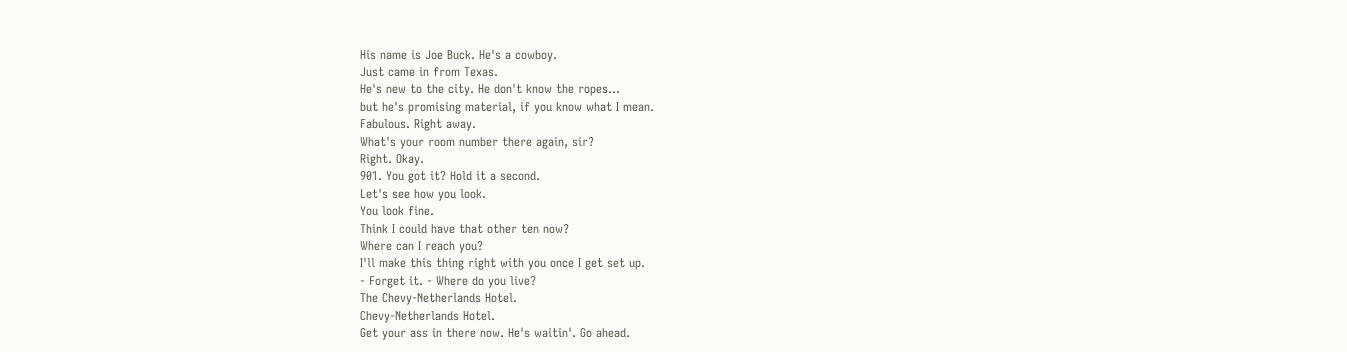His name is Joe Buck. He's a cowboy.
Just came in from Texas.
He's new to the city. He don't know the ropes...
but he's promising material, if you know what I mean.
Fabulous. Right away.
What's your room number there again, sir?
Right. Okay.
901. You got it? Hold it a second.
Let's see how you look.
You look fine.
Think I could have that other ten now?
Where can I reach you?
I'll make this thing right with you once I get set up.
- Forget it. - Where do you live?
The Chevy-Netherlands Hotel.
Chevy-Netherlands Hotel.
Get your ass in there now. He's waitin'. Go ahead.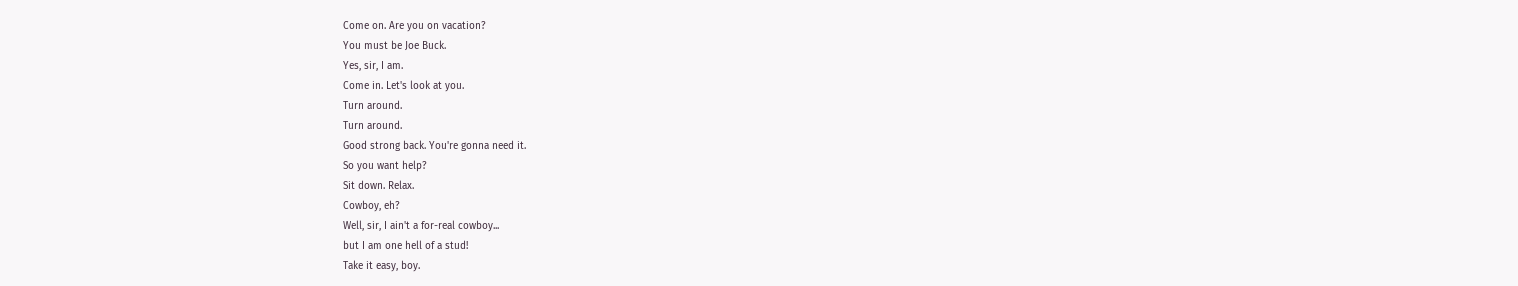Come on. Are you on vacation?
You must be Joe Buck.
Yes, sir, I am.
Come in. Let's look at you.
Turn around.
Turn around.
Good strong back. You're gonna need it.
So you want help?
Sit down. Relax.
Cowboy, eh?
Well, sir, I ain't a for-real cowboy...
but I am one hell of a stud!
Take it easy, boy.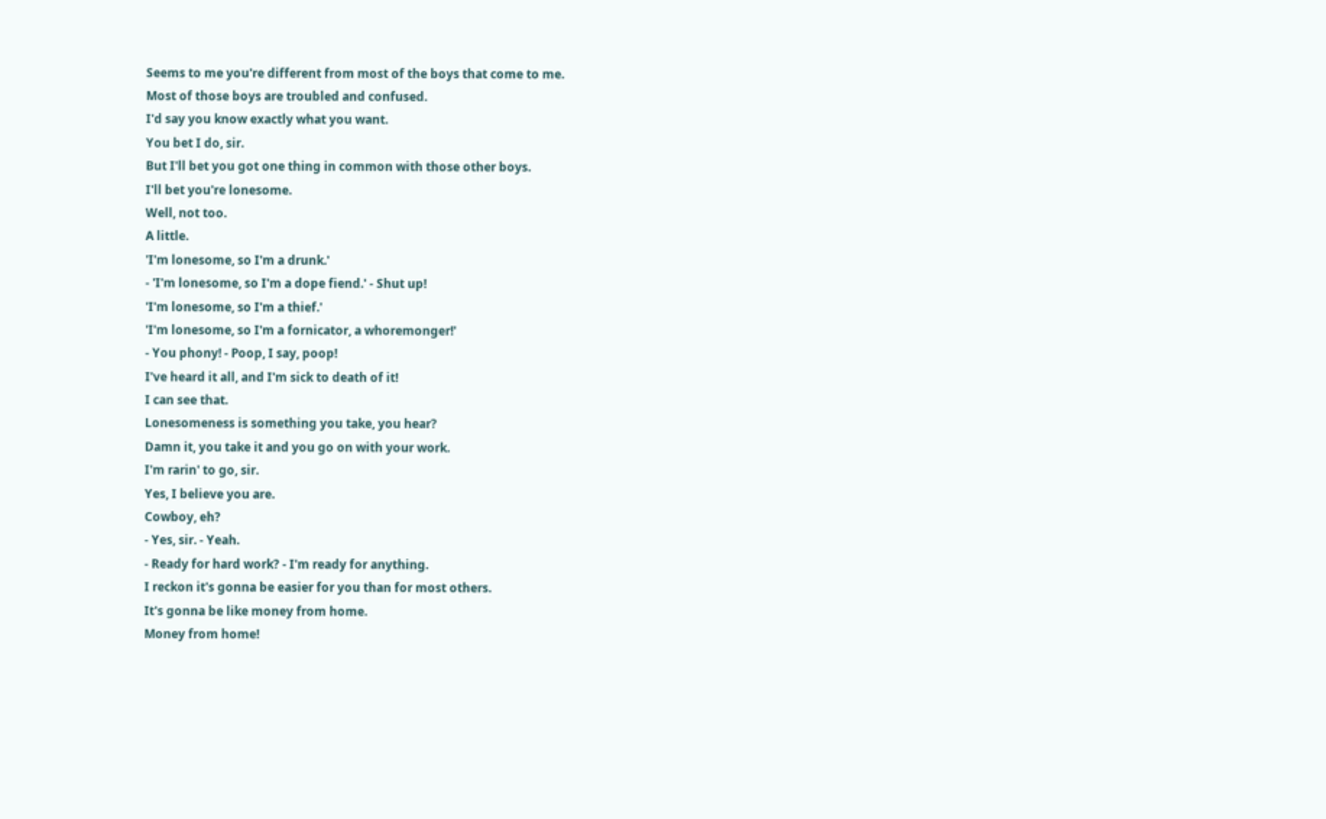Seems to me you're different from most of the boys that come to me.
Most of those boys are troubled and confused.
I'd say you know exactly what you want.
You bet I do, sir.
But I'll bet you got one thing in common with those other boys.
I'll bet you're lonesome.
Well, not too.
A little.
'I'm lonesome, so I'm a drunk.'
- 'I'm lonesome, so I'm a dope fiend.' - Shut up!
'I'm lonesome, so I'm a thief.'
'I'm lonesome, so I'm a fornicator, a whoremonger!'
- You phony! - Poop, I say, poop!
I've heard it all, and I'm sick to death of it!
I can see that.
Lonesomeness is something you take, you hear?
Damn it, you take it and you go on with your work.
I'm rarin' to go, sir.
Yes, I believe you are.
Cowboy, eh?
- Yes, sir. - Yeah.
- Ready for hard work? - I'm ready for anything.
I reckon it's gonna be easier for you than for most others.
It's gonna be like money from home.
Money from home!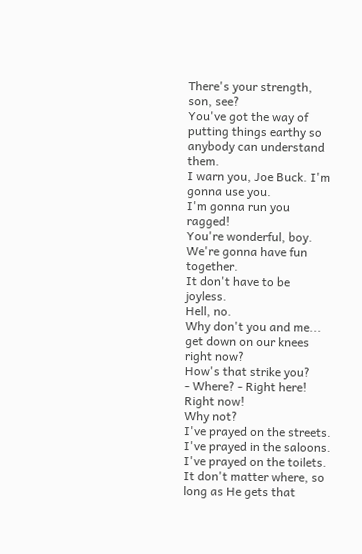There's your strength, son, see?
You've got the way of putting things earthy so anybody can understand them.
I warn you, Joe Buck. I'm gonna use you.
I'm gonna run you ragged!
You're wonderful, boy. We're gonna have fun together.
It don't have to be joyless.
Hell, no.
Why don't you and me...
get down on our knees right now?
How's that strike you?
- Where? - Right here!
Right now!
Why not?
I've prayed on the streets.
I've prayed in the saloons.
I've prayed on the toilets.
It don't matter where, so long as He gets that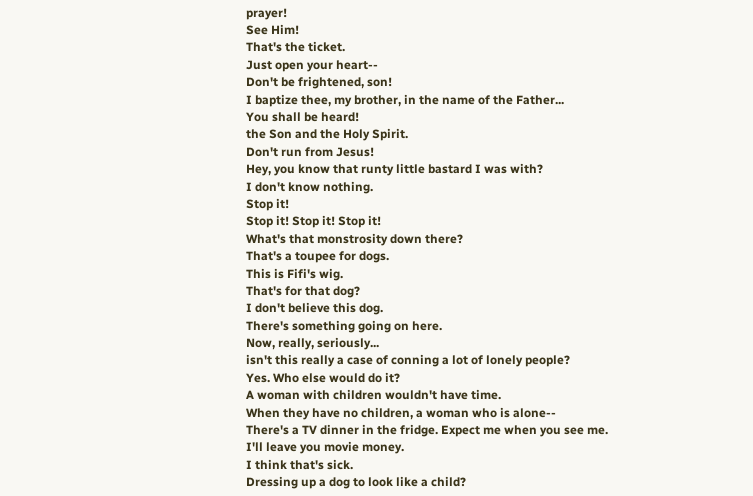prayer!
See Him!
That's the ticket.
Just open your heart--
Don't be frightened, son!
I baptize thee, my brother, in the name of the Father...
You shall be heard!
the Son and the Holy Spirit.
Don't run from Jesus!
Hey, you know that runty little bastard I was with?
I don't know nothing.
Stop it!
Stop it! Stop it! Stop it!
What's that monstrosity down there?
That's a toupee for dogs.
This is Fifi's wig.
That's for that dog?
I don't believe this dog.
There's something going on here.
Now, really, seriously...
isn't this really a case of conning a lot of lonely people?
Yes. Who else would do it?
A woman with children wouldn't have time.
When they have no children, a woman who is alone--
There's a TV dinner in the fridge. Expect me when you see me.
I'll leave you movie money.
I think that's sick.
Dressing up a dog to look like a child?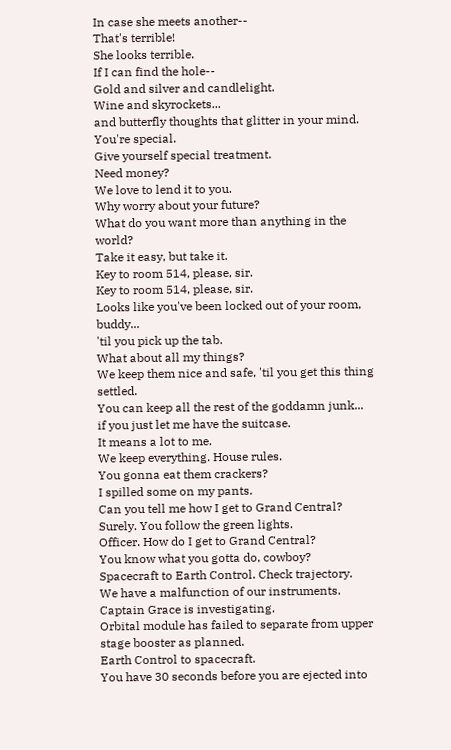In case she meets another--
That's terrible!
She looks terrible.
If I can find the hole--
Gold and silver and candlelight.
Wine and skyrockets...
and butterfly thoughts that glitter in your mind.
You're special.
Give yourself special treatment.
Need money?
We love to lend it to you.
Why worry about your future?
What do you want more than anything in the world?
Take it easy, but take it.
Key to room 514, please, sir.
Key to room 514, please, sir.
Looks like you've been locked out of your room, buddy...
'til you pick up the tab.
What about all my things?
We keep them nice and safe, 'til you get this thing settled.
You can keep all the rest of the goddamn junk...
if you just let me have the suitcase.
It means a lot to me.
We keep everything. House rules.
You gonna eat them crackers?
I spilled some on my pants.
Can you tell me how I get to Grand Central?
Surely. You follow the green lights.
Officer. How do I get to Grand Central?
You know what you gotta do, cowboy?
Spacecraft to Earth Control. Check trajectory.
We have a malfunction of our instruments.
Captain Grace is investigating.
Orbital module has failed to separate from upper stage booster as planned.
Earth Control to spacecraft.
You have 30 seconds before you are ejected into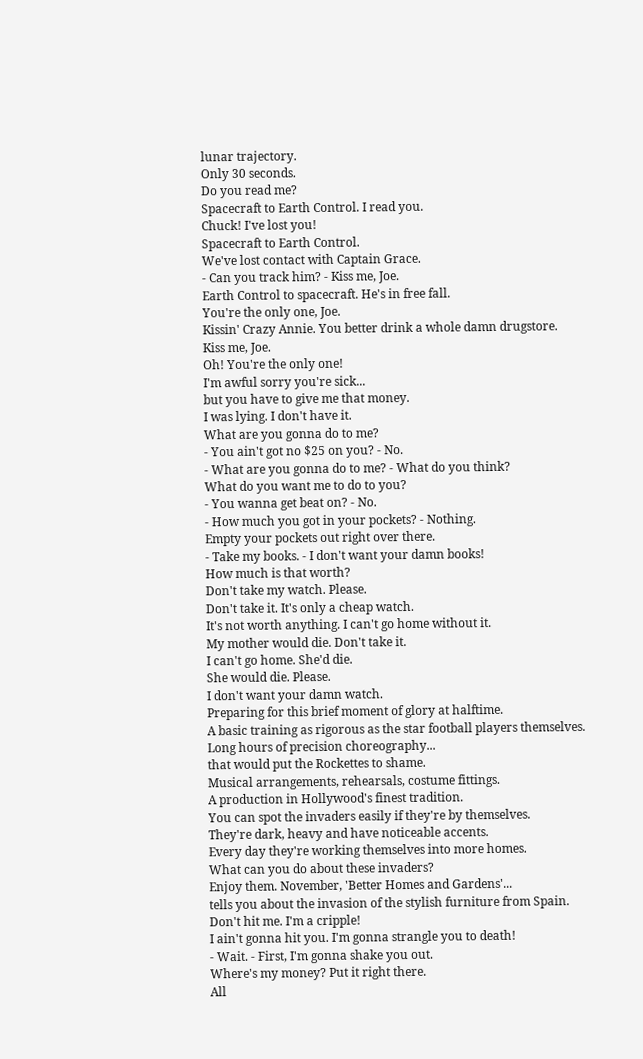lunar trajectory.
Only 30 seconds.
Do you read me?
Spacecraft to Earth Control. I read you.
Chuck! I've lost you!
Spacecraft to Earth Control.
We've lost contact with Captain Grace.
- Can you track him? - Kiss me, Joe.
Earth Control to spacecraft. He's in free fall.
You're the only one, Joe.
Kissin' Crazy Annie. You better drink a whole damn drugstore.
Kiss me, Joe.
Oh! You're the only one!
I'm awful sorry you're sick...
but you have to give me that money.
I was lying. I don't have it.
What are you gonna do to me?
- You ain't got no $25 on you? - No.
- What are you gonna do to me? - What do you think?
What do you want me to do to you?
- You wanna get beat on? - No.
- How much you got in your pockets? - Nothing.
Empty your pockets out right over there.
- Take my books. - I don't want your damn books!
How much is that worth?
Don't take my watch. Please.
Don't take it. It's only a cheap watch.
It's not worth anything. I can't go home without it.
My mother would die. Don't take it.
I can't go home. She'd die.
She would die. Please.
I don't want your damn watch.
Preparing for this brief moment of glory at halftime.
A basic training as rigorous as the star football players themselves.
Long hours of precision choreography...
that would put the Rockettes to shame.
Musical arrangements, rehearsals, costume fittings.
A production in Hollywood's finest tradition.
You can spot the invaders easily if they're by themselves.
They're dark, heavy and have noticeable accents.
Every day they're working themselves into more homes.
What can you do about these invaders?
Enjoy them. November, 'Better Homes and Gardens'...
tells you about the invasion of the stylish furniture from Spain.
Don't hit me. I'm a cripple!
I ain't gonna hit you. I'm gonna strangle you to death!
- Wait. - First, I'm gonna shake you out.
Where's my money? Put it right there.
All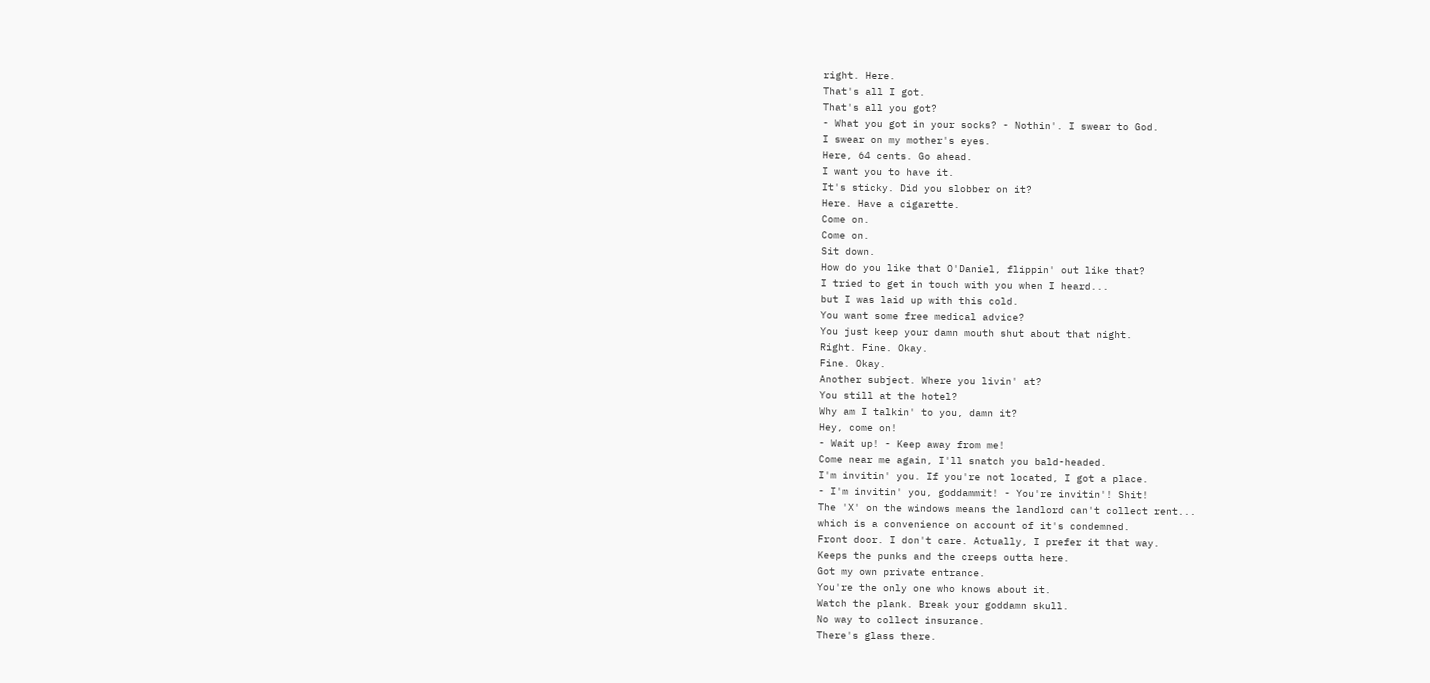right. Here.
That's all I got.
That's all you got?
- What you got in your socks? - Nothin'. I swear to God.
I swear on my mother's eyes.
Here, 64 cents. Go ahead.
I want you to have it.
It's sticky. Did you slobber on it?
Here. Have a cigarette.
Come on.
Come on.
Sit down.
How do you like that O'Daniel, flippin' out like that?
I tried to get in touch with you when I heard...
but I was laid up with this cold.
You want some free medical advice?
You just keep your damn mouth shut about that night.
Right. Fine. Okay.
Fine. Okay.
Another subject. Where you livin' at?
You still at the hotel?
Why am I talkin' to you, damn it?
Hey, come on!
- Wait up! - Keep away from me!
Come near me again, I'll snatch you bald-headed.
I'm invitin' you. If you're not located, I got a place.
- I'm invitin' you, goddammit! - You're invitin'! Shit!
The 'X' on the windows means the landlord can't collect rent...
which is a convenience on account of it's condemned.
Front door. I don't care. Actually, I prefer it that way.
Keeps the punks and the creeps outta here.
Got my own private entrance.
You're the only one who knows about it.
Watch the plank. Break your goddamn skull.
No way to collect insurance.
There's glass there.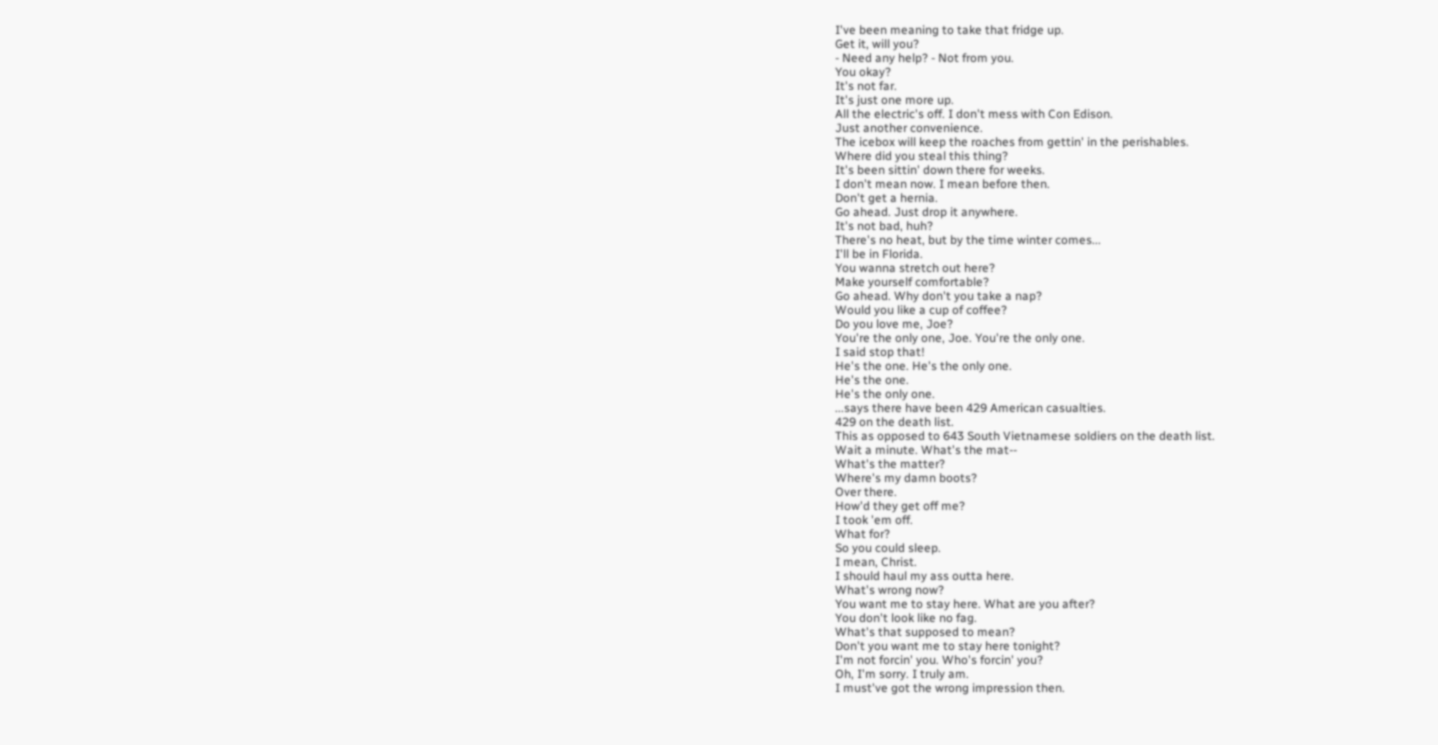I've been meaning to take that fridge up.
Get it, will you?
- Need any help? - Not from you.
You okay?
It's not far.
It's just one more up.
All the electric's off. I don't mess with Con Edison.
Just another convenience.
The icebox will keep the roaches from gettin' in the perishables.
Where did you steal this thing?
It's been sittin' down there for weeks.
I don't mean now. I mean before then.
Don't get a hernia.
Go ahead. Just drop it anywhere.
It's not bad, huh?
There's no heat, but by the time winter comes...
I'll be in Florida.
You wanna stretch out here?
Make yourself comfortable?
Go ahead. Why don't you take a nap?
Would you like a cup of coffee?
Do you love me, Joe?
You're the only one, Joe. You're the only one.
I said stop that!
He's the one. He's the only one.
He's the one.
He's the only one.
...says there have been 429 American casualties.
429 on the death list.
This as opposed to 643 South Vietnamese soldiers on the death list.
Wait a minute. What's the mat--
What's the matter?
Where's my damn boots?
Over there.
How'd they get off me?
I took 'em off.
What for?
So you could sleep.
I mean, Christ.
I should haul my ass outta here.
What's wrong now?
You want me to stay here. What are you after?
You don't look like no fag.
What's that supposed to mean?
Don't you want me to stay here tonight?
I'm not forcin' you. Who's forcin' you?
Oh, I'm sorry. I truly am.
I must've got the wrong impression then.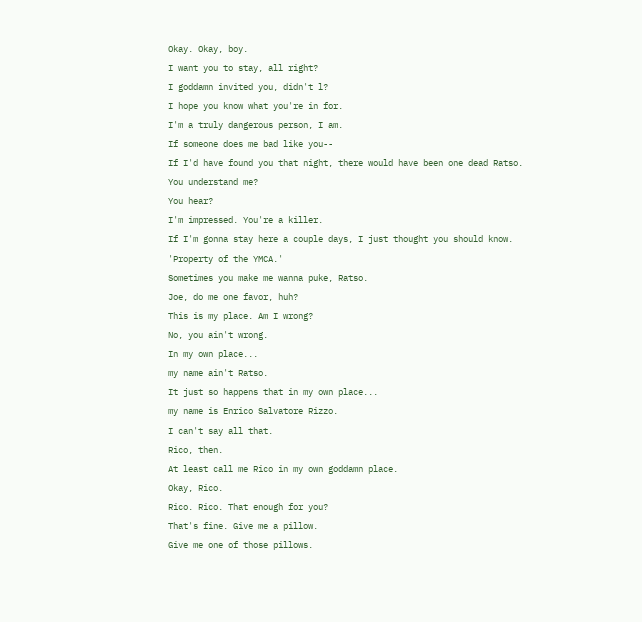Okay. Okay, boy.
I want you to stay, all right?
I goddamn invited you, didn't l?
I hope you know what you're in for.
I'm a truly dangerous person, I am.
If someone does me bad like you--
If I'd have found you that night, there would have been one dead Ratso.
You understand me?
You hear?
I'm impressed. You're a killer.
If I'm gonna stay here a couple days, I just thought you should know.
'Property of the YMCA.'
Sometimes you make me wanna puke, Ratso.
Joe, do me one favor, huh?
This is my place. Am I wrong?
No, you ain't wrong.
In my own place...
my name ain't Ratso.
It just so happens that in my own place...
my name is Enrico Salvatore Rizzo.
I can't say all that.
Rico, then.
At least call me Rico in my own goddamn place.
Okay, Rico.
Rico. Rico. That enough for you?
That's fine. Give me a pillow.
Give me one of those pillows.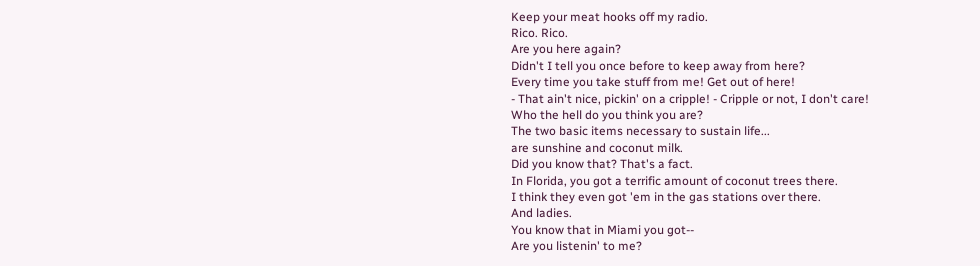Keep your meat hooks off my radio.
Rico. Rico.
Are you here again?
Didn't I tell you once before to keep away from here?
Every time you take stuff from me! Get out of here!
- That ain't nice, pickin' on a cripple! - Cripple or not, I don't care!
Who the hell do you think you are?
The two basic items necessary to sustain life...
are sunshine and coconut milk.
Did you know that? That's a fact.
In Florida, you got a terrific amount of coconut trees there.
I think they even got 'em in the gas stations over there.
And ladies.
You know that in Miami you got--
Are you listenin' to me?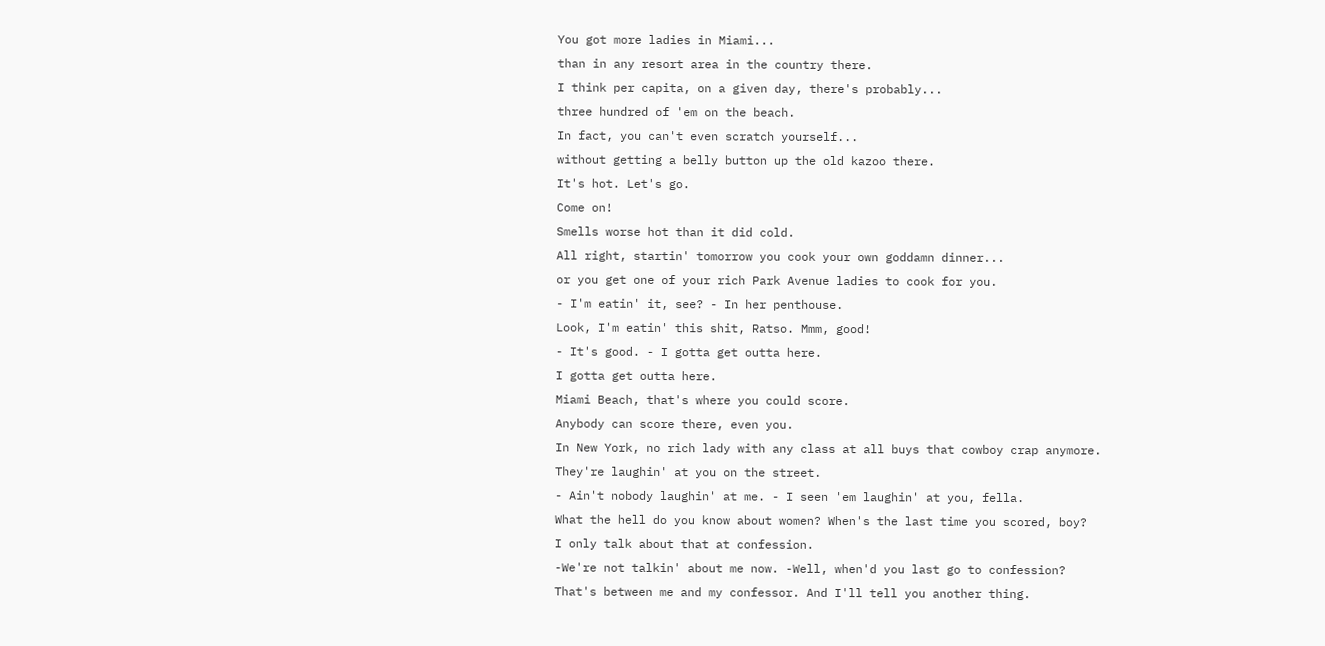You got more ladies in Miami...
than in any resort area in the country there.
I think per capita, on a given day, there's probably...
three hundred of 'em on the beach.
In fact, you can't even scratch yourself...
without getting a belly button up the old kazoo there.
It's hot. Let's go.
Come on!
Smells worse hot than it did cold.
All right, startin' tomorrow you cook your own goddamn dinner...
or you get one of your rich Park Avenue ladies to cook for you.
- I'm eatin' it, see? - In her penthouse.
Look, I'm eatin' this shit, Ratso. Mmm, good!
- It's good. - I gotta get outta here.
I gotta get outta here.
Miami Beach, that's where you could score.
Anybody can score there, even you.
In New York, no rich lady with any class at all buys that cowboy crap anymore.
They're laughin' at you on the street.
- Ain't nobody laughin' at me. - I seen 'em laughin' at you, fella.
What the hell do you know about women? When's the last time you scored, boy?
I only talk about that at confession.
-We're not talkin' about me now. -Well, when'd you last go to confession?
That's between me and my confessor. And I'll tell you another thing.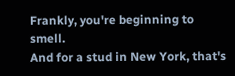Frankly, you're beginning to smell.
And for a stud in New York, that's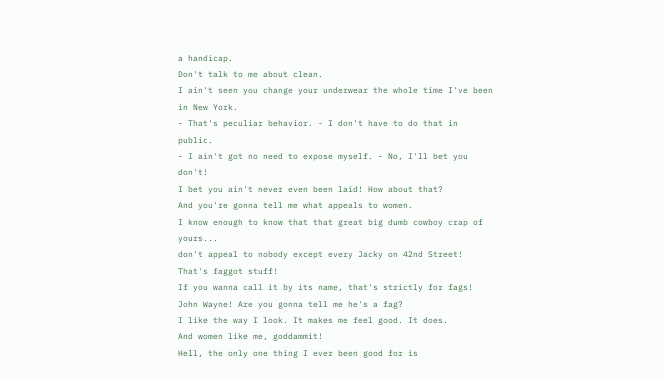a handicap.
Don't talk to me about clean.
I ain't seen you change your underwear the whole time I've been in New York.
- That's peculiar behavior. - I don't have to do that in public.
- I ain't got no need to expose myself. - No, I'll bet you don't!
I bet you ain't never even been laid! How about that?
And you're gonna tell me what appeals to women.
I know enough to know that that great big dumb cowboy crap of yours...
don't appeal to nobody except every Jacky on 42nd Street!
That's faggot stuff!
If you wanna call it by its name, that's strictly for fags!
John Wayne! Are you gonna tell me he's a fag?
I like the way I look. It makes me feel good. It does.
And women like me, goddammit!
Hell, the only one thing I ever been good for is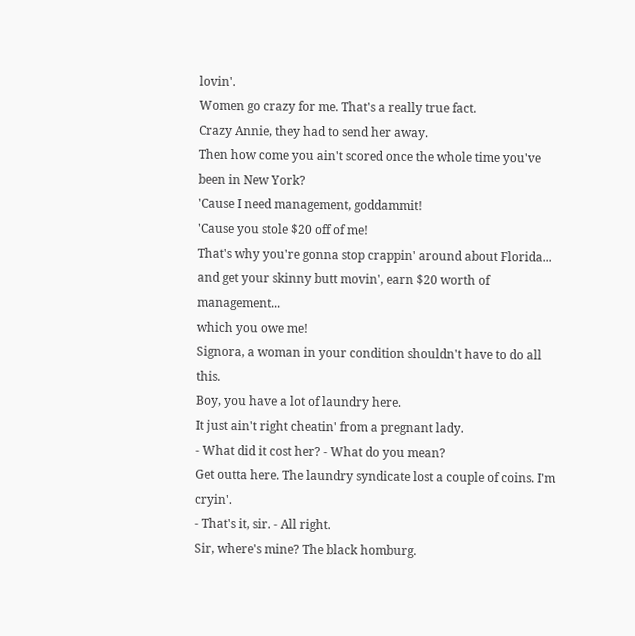lovin'.
Women go crazy for me. That's a really true fact.
Crazy Annie, they had to send her away.
Then how come you ain't scored once the whole time you've been in New York?
'Cause I need management, goddammit!
'Cause you stole $20 off of me!
That's why you're gonna stop crappin' around about Florida...
and get your skinny butt movin', earn $20 worth of management...
which you owe me!
Signora, a woman in your condition shouldn't have to do all this.
Boy, you have a lot of laundry here.
It just ain't right cheatin' from a pregnant lady.
- What did it cost her? - What do you mean?
Get outta here. The laundry syndicate lost a couple of coins. I'm cryin'.
- That's it, sir. - All right.
Sir, where's mine? The black homburg.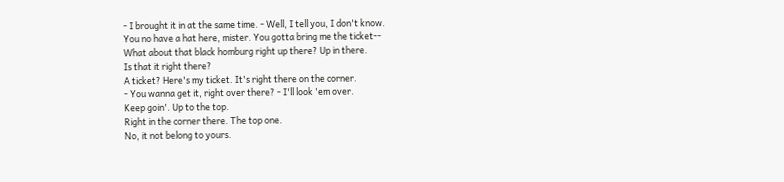- I brought it in at the same time. - Well, I tell you, I don't know.
You no have a hat here, mister. You gotta bring me the ticket--
What about that black homburg right up there? Up in there.
Is that it right there?
A ticket? Here's my ticket. It's right there on the corner.
- You wanna get it, right over there? - I'll look 'em over.
Keep goin'. Up to the top.
Right in the corner there. The top one.
No, it not belong to yours.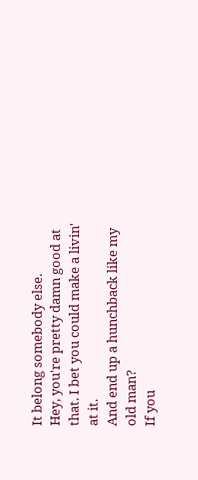It belong somebody else.
Hey, you're pretty damn good at that. I bet you could make a livin' at it.
And end up a hunchback like my old man?
If you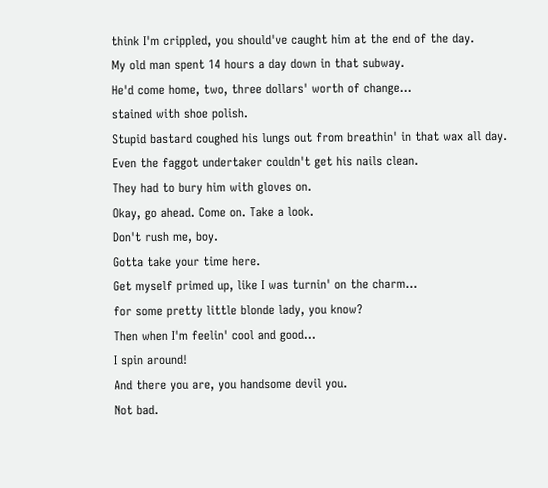think I'm crippled, you should've caught him at the end of the day.
My old man spent 14 hours a day down in that subway.
He'd come home, two, three dollars' worth of change...
stained with shoe polish.
Stupid bastard coughed his lungs out from breathin' in that wax all day.
Even the faggot undertaker couldn't get his nails clean.
They had to bury him with gloves on.
Okay, go ahead. Come on. Take a look.
Don't rush me, boy.
Gotta take your time here.
Get myself primed up, like I was turnin' on the charm...
for some pretty little blonde lady, you know?
Then when I'm feelin' cool and good...
I spin around!
And there you are, you handsome devil you.
Not bad.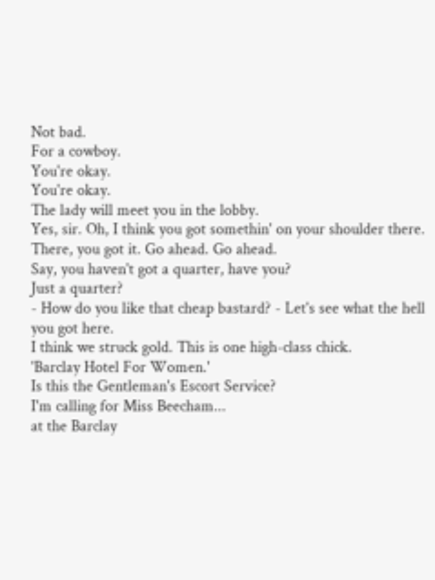Not bad.
For a cowboy.
You're okay.
You're okay.
The lady will meet you in the lobby.
Yes, sir. Oh, I think you got somethin' on your shoulder there.
There, you got it. Go ahead. Go ahead.
Say, you haven't got a quarter, have you?
Just a quarter?
- How do you like that cheap bastard? - Let's see what the hell you got here.
I think we struck gold. This is one high-class chick.
'Barclay Hotel For Women.'
Is this the Gentleman's Escort Service?
I'm calling for Miss Beecham...
at the Barclay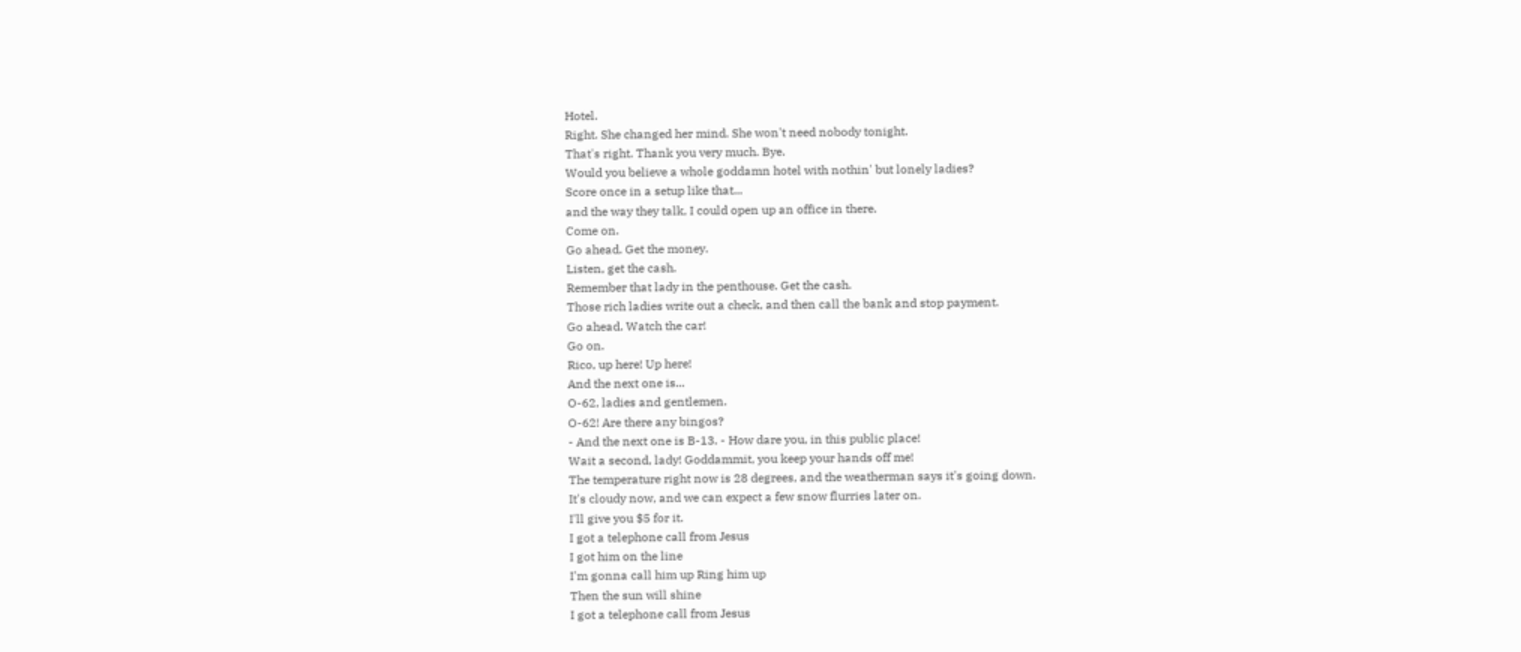Hotel.
Right. She changed her mind. She won't need nobody tonight.
That's right. Thank you very much. Bye.
Would you believe a whole goddamn hotel with nothin' but lonely ladies?
Score once in a setup like that...
and the way they talk, I could open up an office in there.
Come on.
Go ahead. Get the money.
Listen, get the cash.
Remember that lady in the penthouse. Get the cash.
Those rich ladies write out a check, and then call the bank and stop payment.
Go ahead. Watch the car!
Go on.
Rico, up here! Up here!
And the next one is...
O-62, ladies and gentlemen.
O-62! Are there any bingos?
- And the next one is B-13. - How dare you, in this public place!
Wait a second, lady! Goddammit, you keep your hands off me!
The temperature right now is 28 degrees, and the weatherman says it's going down.
It's cloudy now, and we can expect a few snow flurries later on.
I'll give you $5 for it.
I got a telephone call from Jesus
I got him on the line
I'm gonna call him up Ring him up
Then the sun will shine
I got a telephone call from Jesus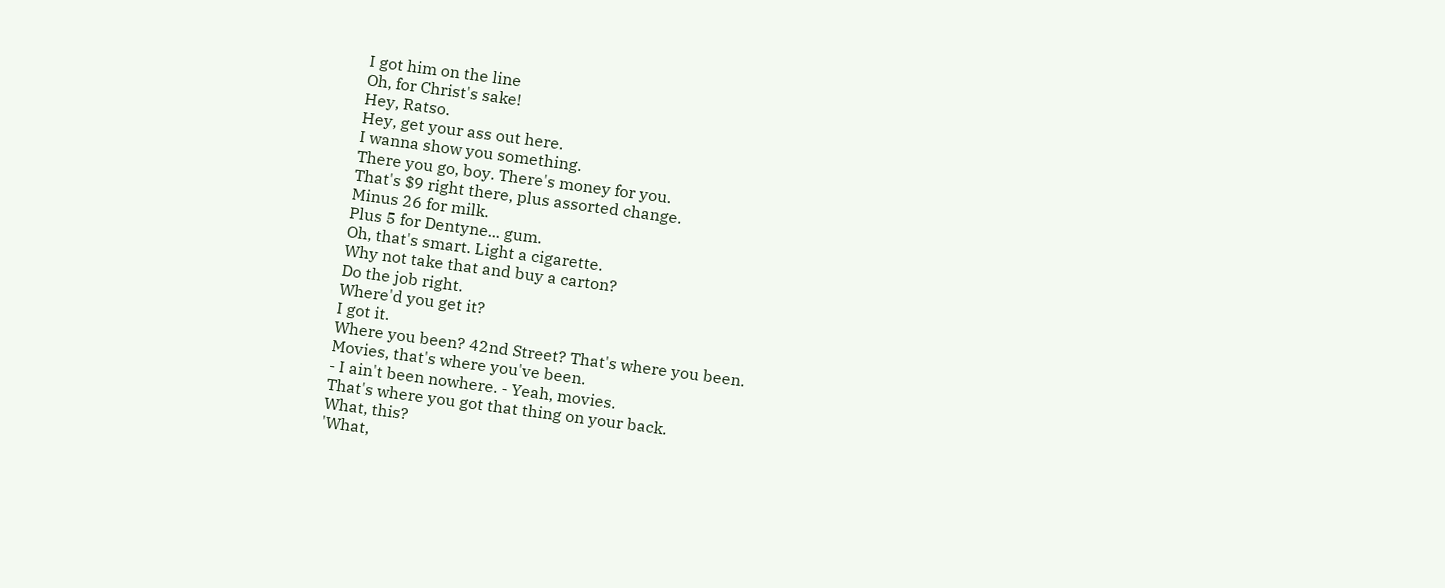I got him on the line
Oh, for Christ's sake!
Hey, Ratso.
Hey, get your ass out here.
I wanna show you something.
There you go, boy. There's money for you.
That's $9 right there, plus assorted change.
Minus 26 for milk.
Plus 5 for Dentyne... gum.
Oh, that's smart. Light a cigarette.
Why not take that and buy a carton?
Do the job right.
Where'd you get it?
I got it.
Where you been? 42nd Street? That's where you been.
Movies, that's where you've been.
- I ain't been nowhere. - Yeah, movies.
That's where you got that thing on your back.
What, this?
'What,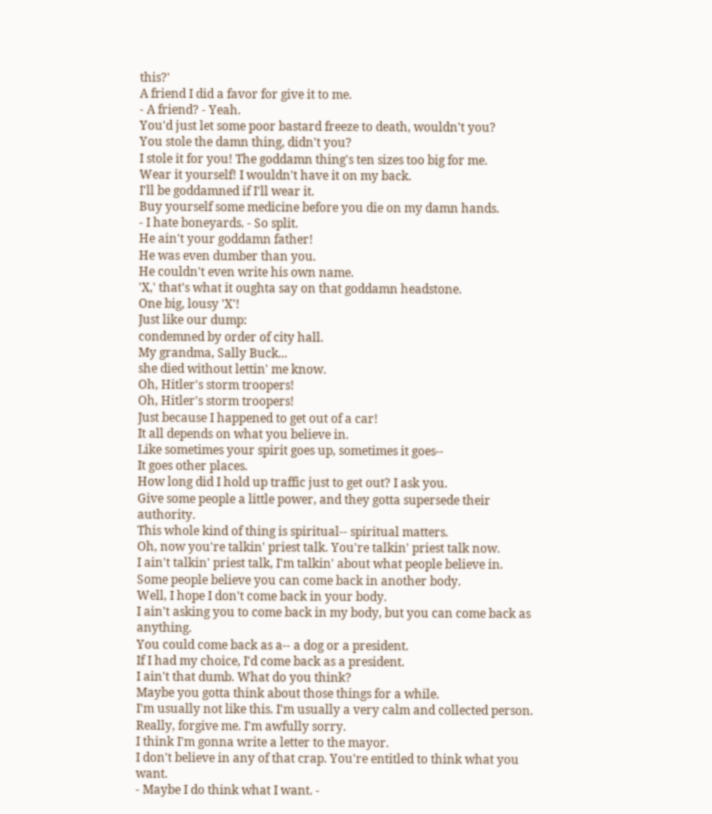this?'
A friend I did a favor for give it to me.
- A friend? - Yeah.
You'd just let some poor bastard freeze to death, wouldn't you?
You stole the damn thing, didn't you?
I stole it for you! The goddamn thing's ten sizes too big for me.
Wear it yourself! I wouldn't have it on my back.
I'll be goddamned if I'll wear it.
Buy yourself some medicine before you die on my damn hands.
- I hate boneyards. - So split.
He ain't your goddamn father!
He was even dumber than you.
He couldn't even write his own name.
'X,' that's what it oughta say on that goddamn headstone.
One big, lousy 'X'!
Just like our dump:
condemned by order of city hall.
My grandma, Sally Buck...
she died without lettin' me know.
Oh, Hitler's storm troopers!
Oh, Hitler's storm troopers!
Just because I happened to get out of a car!
It all depends on what you believe in.
Like sometimes your spirit goes up, sometimes it goes--
It goes other places.
How long did I hold up traffic just to get out? I ask you.
Give some people a little power, and they gotta supersede their authority.
This whole kind of thing is spiritual-- spiritual matters.
Oh, now you're talkin' priest talk. You're talkin' priest talk now.
I ain't talkin' priest talk, I'm talkin' about what people believe in.
Some people believe you can come back in another body.
Well, I hope I don't come back in your body.
I ain't asking you to come back in my body, but you can come back as anything.
You could come back as a-- a dog or a president.
If I had my choice, I'd come back as a president.
I ain't that dumb. What do you think?
Maybe you gotta think about those things for a while.
I'm usually not like this. I'm usually a very calm and collected person.
Really, forgive me. I'm awfully sorry.
I think I'm gonna write a letter to the mayor.
I don't believe in any of that crap. You're entitled to think what you want.
- Maybe I do think what I want. -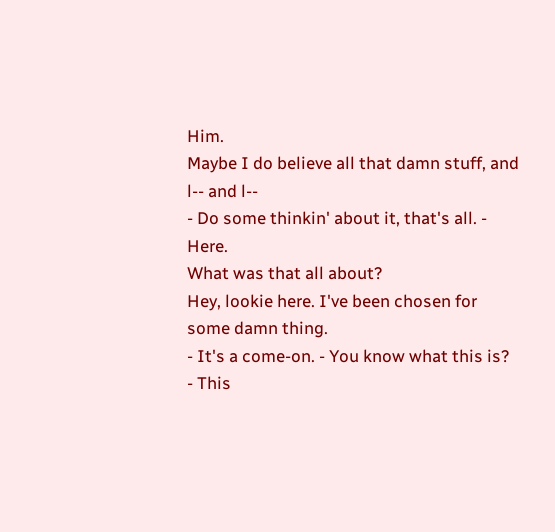Him.
Maybe I do believe all that damn stuff, and l-- and l--
- Do some thinkin' about it, that's all. - Here.
What was that all about?
Hey, lookie here. I've been chosen for some damn thing.
- It's a come-on. - You know what this is?
- This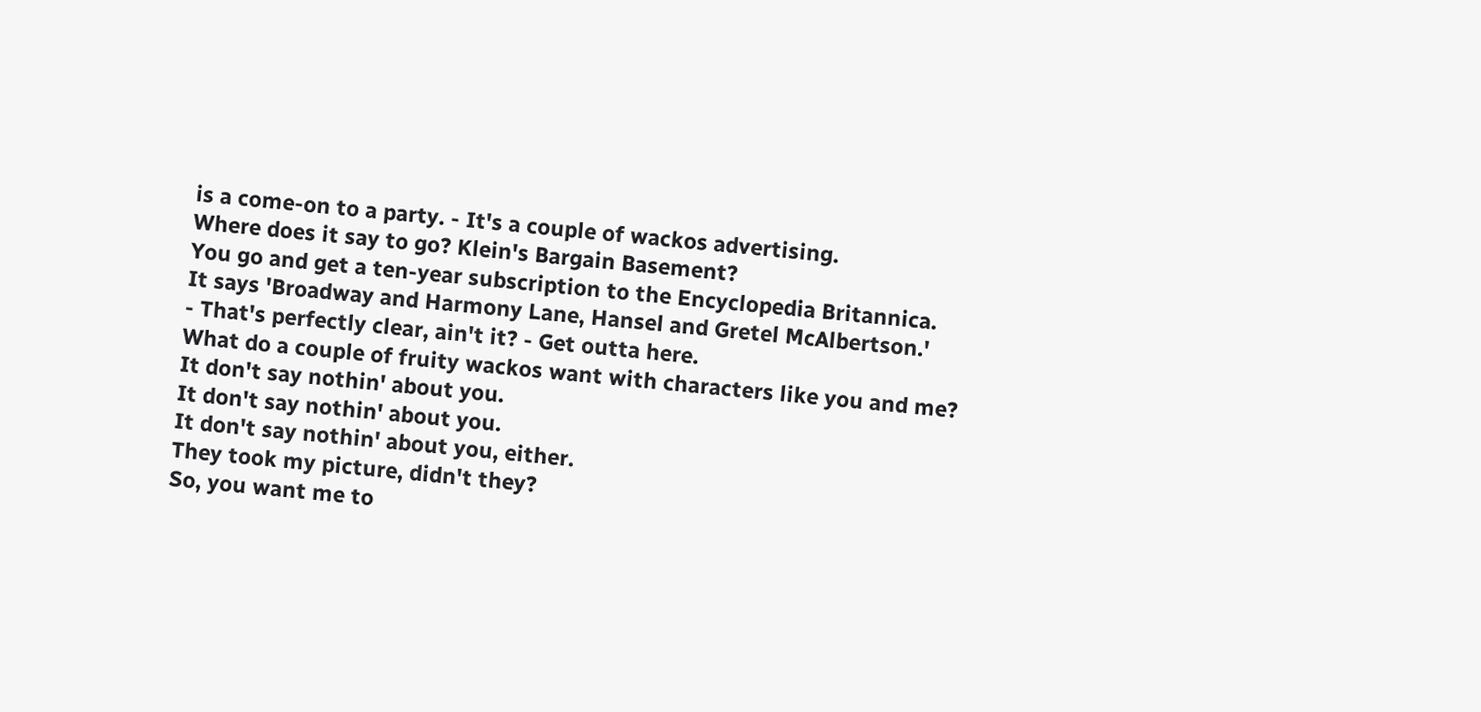is a come-on to a party. - It's a couple of wackos advertising.
Where does it say to go? Klein's Bargain Basement?
You go and get a ten-year subscription to the Encyclopedia Britannica.
It says 'Broadway and Harmony Lane, Hansel and Gretel McAlbertson.'
- That's perfectly clear, ain't it? - Get outta here.
What do a couple of fruity wackos want with characters like you and me?
It don't say nothin' about you.
It don't say nothin' about you.
It don't say nothin' about you, either.
They took my picture, didn't they?
So, you want me to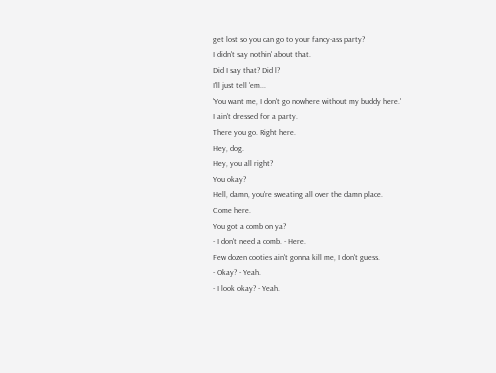get lost so you can go to your fancy-ass party?
I didn't say nothin' about that.
Did I say that? Did l?
I'll just tell 'em...
'You want me, I don't go nowhere without my buddy here.'
I ain't dressed for a party.
There you go. Right here.
Hey, dog.
Hey, you all right?
You okay?
Hell, damn, you're sweating all over the damn place.
Come here.
You got a comb on ya?
- I don't need a comb. - Here.
Few dozen cooties ain't gonna kill me, I don't guess.
- Okay? - Yeah.
- I look okay? - Yeah.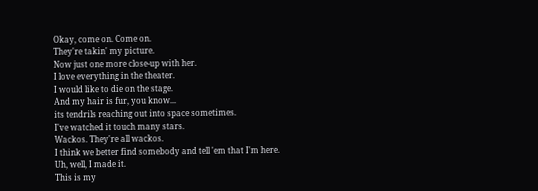Okay, come on. Come on.
They're takin' my picture.
Now just one more close-up with her.
I love everything in the theater.
I would like to die on the stage.
And my hair is fur, you know...
its tendrils reaching out into space sometimes.
I've watched it touch many stars.
Wackos. They're all wackos.
I think we better find somebody and tell 'em that I'm here.
Uh, well, I made it.
This is my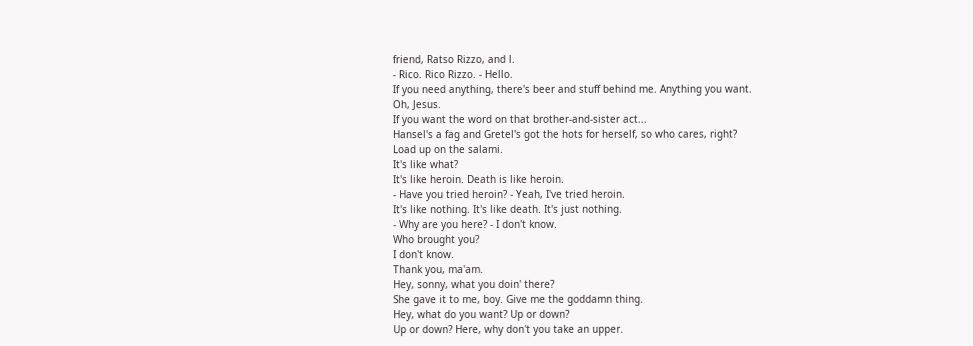friend, Ratso Rizzo, and l.
- Rico. Rico Rizzo. - Hello.
If you need anything, there's beer and stuff behind me. Anything you want.
Oh, Jesus.
If you want the word on that brother-and-sister act...
Hansel's a fag and Gretel's got the hots for herself, so who cares, right?
Load up on the salami.
It's like what?
It's like heroin. Death is like heroin.
- Have you tried heroin? - Yeah, I've tried heroin.
It's like nothing. It's like death. It's just nothing.
- Why are you here? - I don't know.
Who brought you?
I don't know.
Thank you, ma'am.
Hey, sonny, what you doin' there?
She gave it to me, boy. Give me the goddamn thing.
Hey, what do you want? Up or down?
Up or down? Here, why don't you take an upper.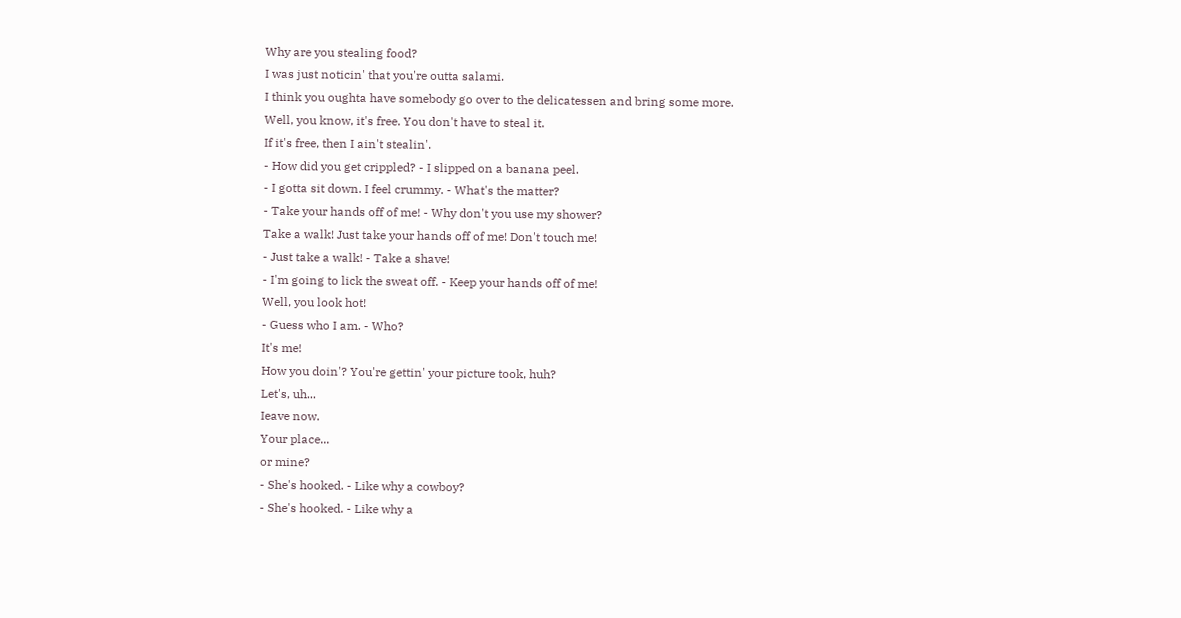Why are you stealing food?
I was just noticin' that you're outta salami.
I think you oughta have somebody go over to the delicatessen and bring some more.
Well, you know, it's free. You don't have to steal it.
If it's free, then I ain't stealin'.
- How did you get crippled? - I slipped on a banana peel.
- I gotta sit down. I feel crummy. - What's the matter?
- Take your hands off of me! - Why don't you use my shower?
Take a walk! Just take your hands off of me! Don't touch me!
- Just take a walk! - Take a shave!
- I'm going to lick the sweat off. - Keep your hands off of me!
Well, you look hot!
- Guess who I am. - Who?
It's me!
How you doin'? You're gettin' your picture took, huh?
Let's, uh...
Ieave now.
Your place...
or mine?
- She's hooked. - Like why a cowboy?
- She's hooked. - Like why a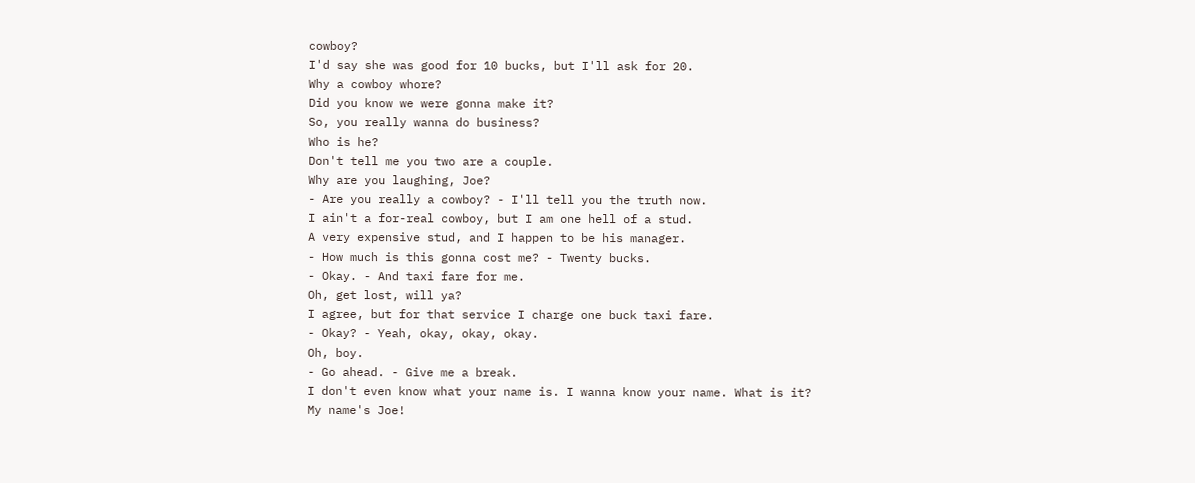cowboy?
I'd say she was good for 10 bucks, but I'll ask for 20.
Why a cowboy whore?
Did you know we were gonna make it?
So, you really wanna do business?
Who is he?
Don't tell me you two are a couple.
Why are you laughing, Joe?
- Are you really a cowboy? - I'll tell you the truth now.
I ain't a for-real cowboy, but I am one hell of a stud.
A very expensive stud, and I happen to be his manager.
- How much is this gonna cost me? - Twenty bucks.
- Okay. - And taxi fare for me.
Oh, get lost, will ya?
I agree, but for that service I charge one buck taxi fare.
- Okay? - Yeah, okay, okay, okay.
Oh, boy.
- Go ahead. - Give me a break.
I don't even know what your name is. I wanna know your name. What is it?
My name's Joe!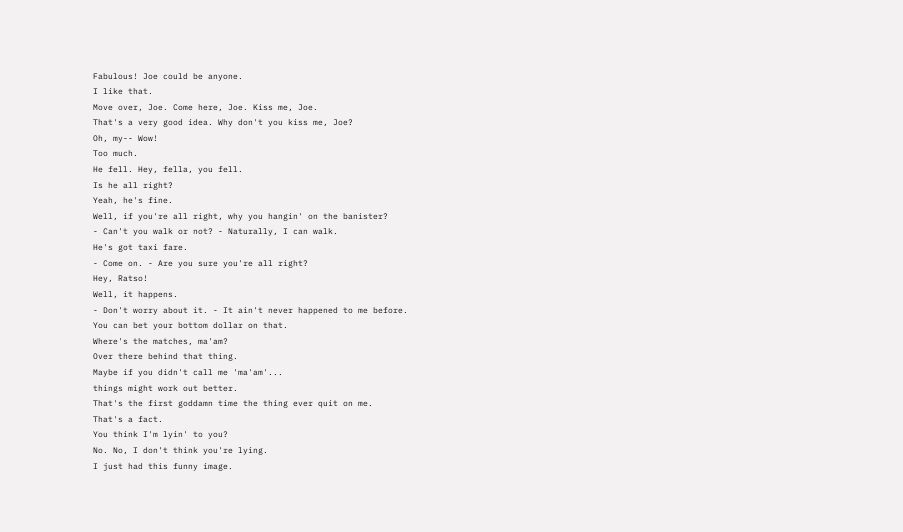Fabulous! Joe could be anyone.
I like that.
Move over, Joe. Come here, Joe. Kiss me, Joe.
That's a very good idea. Why don't you kiss me, Joe?
Oh, my-- Wow!
Too much.
He fell. Hey, fella, you fell.
Is he all right?
Yeah, he's fine.
Well, if you're all right, why you hangin' on the banister?
- Can't you walk or not? - Naturally, I can walk.
He's got taxi fare.
- Come on. - Are you sure you're all right?
Hey, Ratso!
Well, it happens.
- Don't worry about it. - It ain't never happened to me before.
You can bet your bottom dollar on that.
Where's the matches, ma'am?
Over there behind that thing.
Maybe if you didn't call me 'ma'am'...
things might work out better.
That's the first goddamn time the thing ever quit on me.
That's a fact.
You think I'm lyin' to you?
No. No, I don't think you're lying.
I just had this funny image.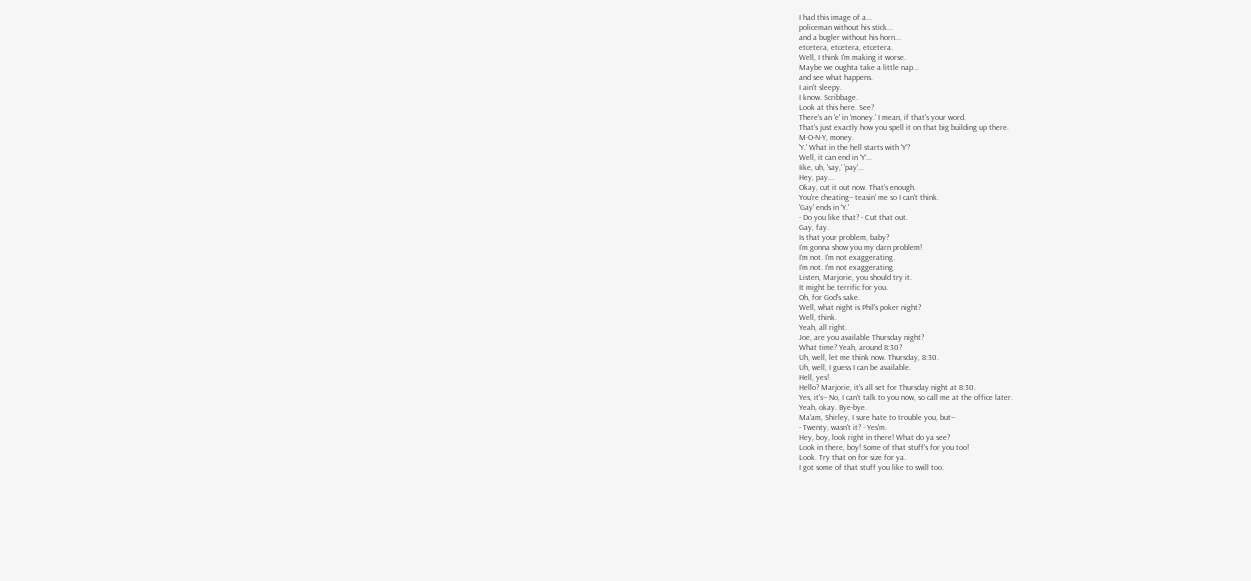I had this image of a...
policeman without his stick...
and a bugler without his horn...
etcetera, etcetera, etcetera.
Well, I think I'm making it worse.
Maybe we oughta take a little nap...
and see what happens.
I ain't sleepy.
I know. Scribbage.
Look at this here. See?
There's an 'e' in 'money.' I mean, if that's your word.
That's just exactly how you spell it on that big building up there.
M-O-N-Y, money.
'Y.' What in the hell starts with 'Y'?
Well, it can end in 'Y'...
Iike, uh, 'say,' 'pay'...
Hey, pay...
Okay, cut it out now. That's enough.
You're cheating-- teasin' me so I can't think.
'Gay' ends in 'Y.'
- Do you like that? - Cut that out.
Gay, fay.
Is that your problem, baby?
I'm gonna show you my darn problem!
I'm not. I'm not exaggerating.
I'm not. I'm not exaggerating.
Listen, Marjorie, you should try it.
It might be terrific for you.
Oh, for God's sake.
Well, what night is Phil's poker night?
Well, think.
Yeah, all right.
Joe, are you available Thursday night?
What time? Yeah, around 8:30?
Uh, well, let me think now. Thursday, 8:30.
Uh, well, I guess I can be available.
Hell, yes!
Hello? Marjorie, it's all set for Thursday night at 8:30.
Yes, it's-- No, I can't talk to you now, so call me at the office later.
Yeah, okay. Bye-bye.
Ma'am, Shirley, I sure hate to trouble you, but--
- Twenty, wasn't it? - Yes'm.
Hey, boy, look right in there! What do ya see?
Look in there, boy! Some of that stuff's for you too!
Look. Try that on for size for ya.
I got some of that stuff you like to swill too.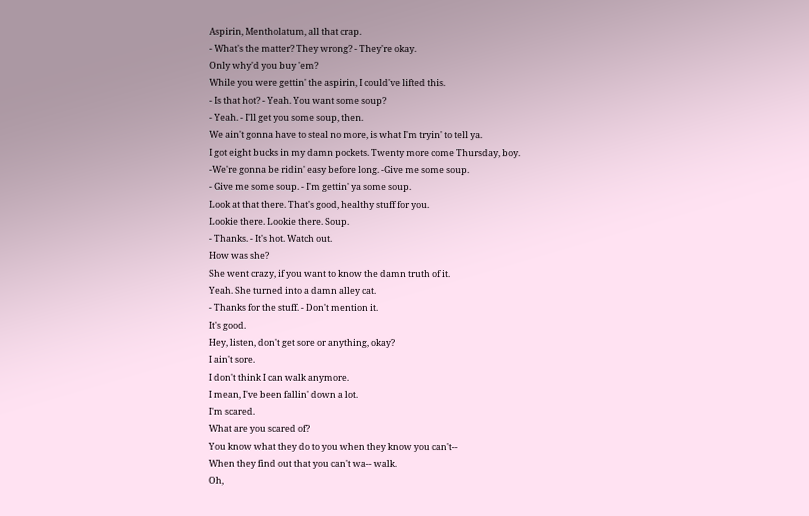Aspirin, Mentholatum, all that crap.
- What's the matter? They wrong? - They're okay.
Only why'd you buy 'em?
While you were gettin' the aspirin, I could've lifted this.
- Is that hot? - Yeah. You want some soup?
- Yeah. - I'll get you some soup, then.
We ain't gonna have to steal no more, is what I'm tryin' to tell ya.
I got eight bucks in my damn pockets. Twenty more come Thursday, boy.
-We're gonna be ridin' easy before long. -Give me some soup.
- Give me some soup. - I'm gettin' ya some soup.
Look at that there. That's good, healthy stuff for you.
Lookie there. Lookie there. Soup.
- Thanks. - It's hot. Watch out.
How was she?
She went crazy, if you want to know the damn truth of it.
Yeah. She turned into a damn alley cat.
- Thanks for the stuff. - Don't mention it.
It's good.
Hey, listen, don't get sore or anything, okay?
I ain't sore.
I don't think I can walk anymore.
I mean, I've been fallin' down a lot.
I'm scared.
What are you scared of?
You know what they do to you when they know you can't--
When they find out that you can't wa-- walk.
Oh,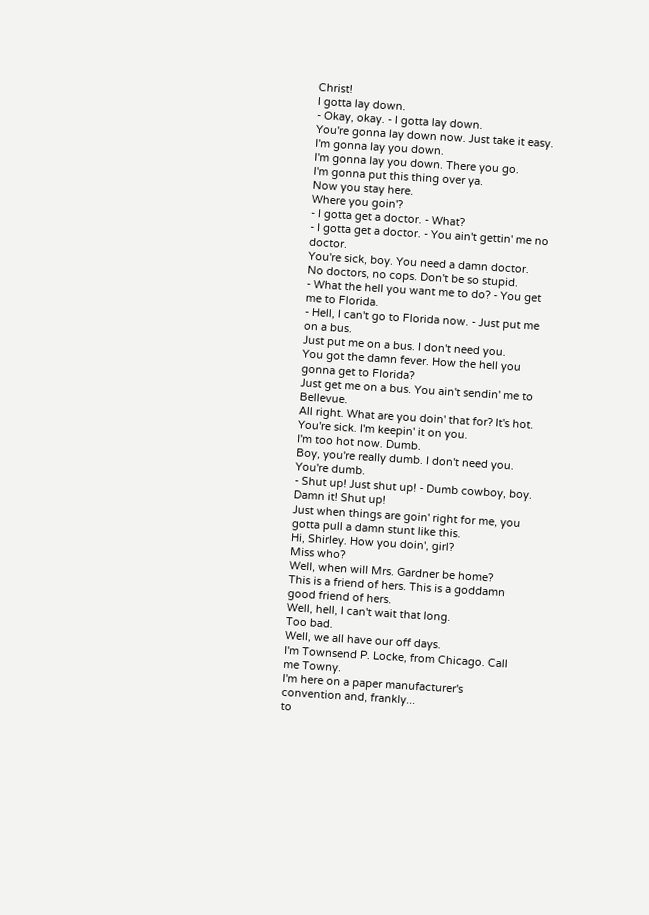Christ!
I gotta lay down.
- Okay, okay. - I gotta lay down.
You're gonna lay down now. Just take it easy.
I'm gonna lay you down.
I'm gonna lay you down. There you go.
I'm gonna put this thing over ya.
Now you stay here.
Where you goin'?
- I gotta get a doctor. - What?
- I gotta get a doctor. - You ain't gettin' me no doctor.
You're sick, boy. You need a damn doctor.
No doctors, no cops. Don't be so stupid.
- What the hell you want me to do? - You get me to Florida.
- Hell, I can't go to Florida now. - Just put me on a bus.
Just put me on a bus. I don't need you.
You got the damn fever. How the hell you gonna get to Florida?
Just get me on a bus. You ain't sendin' me to Bellevue.
All right. What are you doin' that for? It's hot.
You're sick. I'm keepin' it on you.
I'm too hot now. Dumb.
Boy, you're really dumb. I don't need you. You're dumb.
- Shut up! Just shut up! - Dumb cowboy, boy.
Damn it! Shut up!
Just when things are goin' right for me, you gotta pull a damn stunt like this.
Hi, Shirley. How you doin', girl?
Miss who?
Well, when will Mrs. Gardner be home?
This is a friend of hers. This is a goddamn good friend of hers.
Well, hell, I can't wait that long.
Too bad.
Well, we all have our off days.
I'm Townsend P. Locke, from Chicago. Call me Towny.
I'm here on a paper manufacturer's convention and, frankly...
to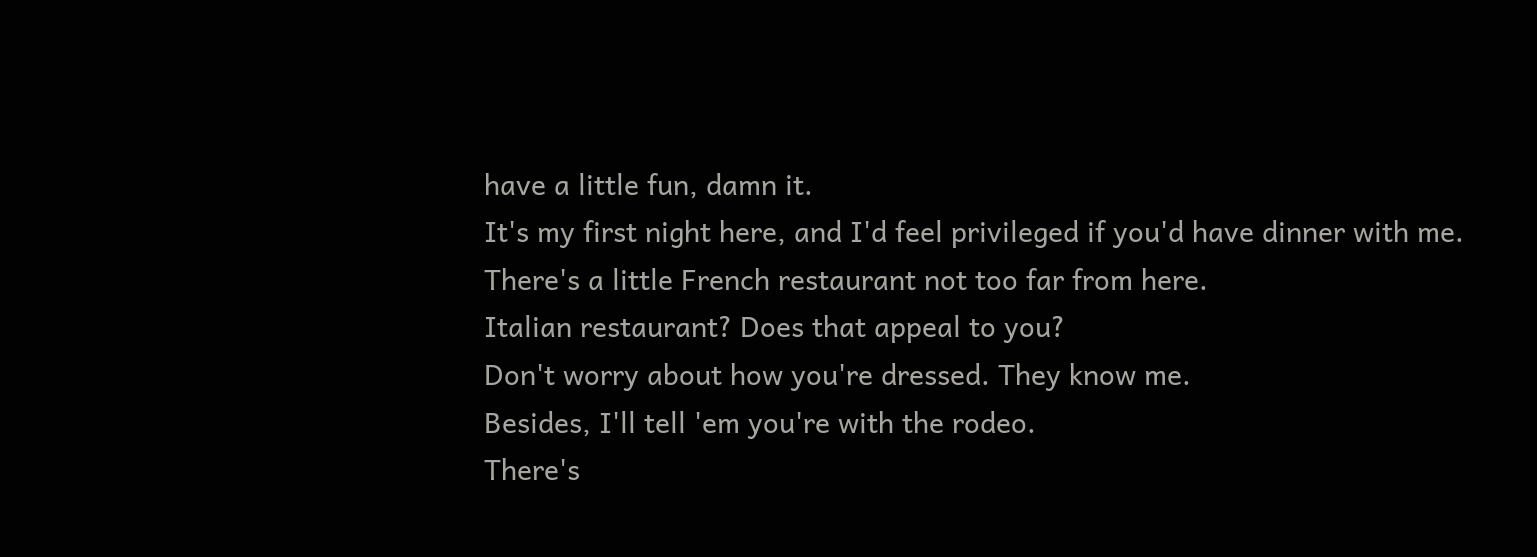have a little fun, damn it.
It's my first night here, and I'd feel privileged if you'd have dinner with me.
There's a little French restaurant not too far from here.
Italian restaurant? Does that appeal to you?
Don't worry about how you're dressed. They know me.
Besides, I'll tell 'em you're with the rodeo.
There's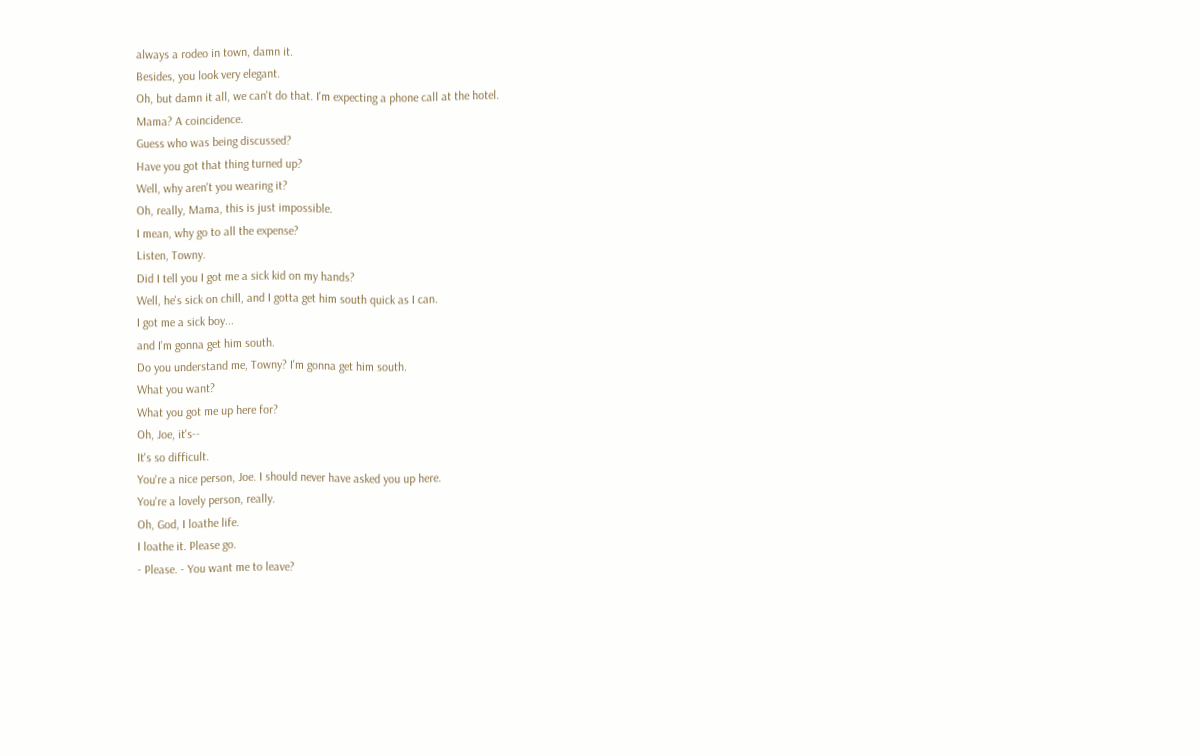always a rodeo in town, damn it.
Besides, you look very elegant.
Oh, but damn it all, we can't do that. I'm expecting a phone call at the hotel.
Mama? A coincidence.
Guess who was being discussed?
Have you got that thing turned up?
Well, why aren't you wearing it?
Oh, really, Mama, this is just impossible.
I mean, why go to all the expense?
Listen, Towny.
Did I tell you I got me a sick kid on my hands?
Well, he's sick on chill, and I gotta get him south quick as I can.
I got me a sick boy...
and I'm gonna get him south.
Do you understand me, Towny? I'm gonna get him south.
What you want?
What you got me up here for?
Oh, Joe, it's--
It's so difficult.
You're a nice person, Joe. I should never have asked you up here.
You're a lovely person, really.
Oh, God, I loathe life.
I loathe it. Please go.
- Please. - You want me to leave?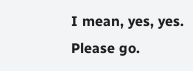I mean, yes, yes. Please go.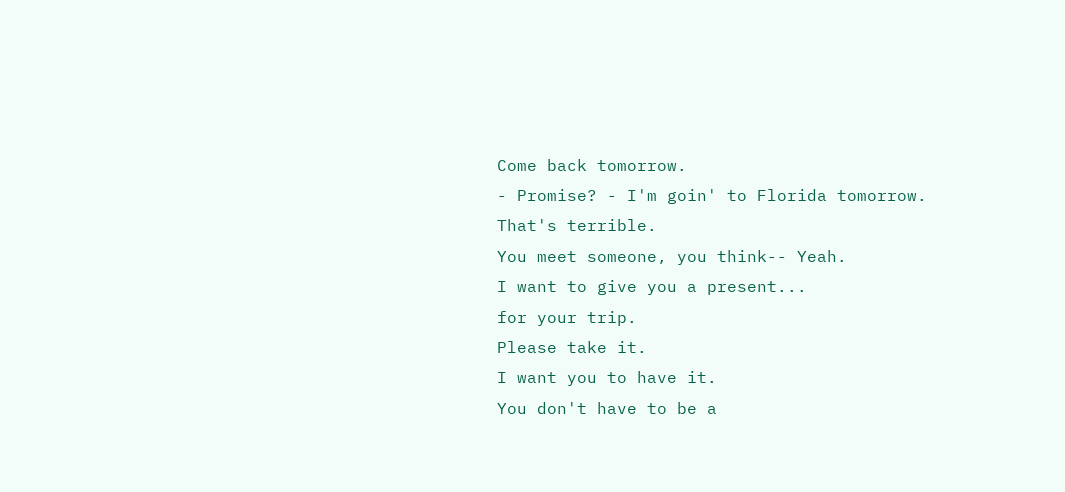Come back tomorrow.
- Promise? - I'm goin' to Florida tomorrow.
That's terrible.
You meet someone, you think-- Yeah.
I want to give you a present...
for your trip.
Please take it.
I want you to have it.
You don't have to be a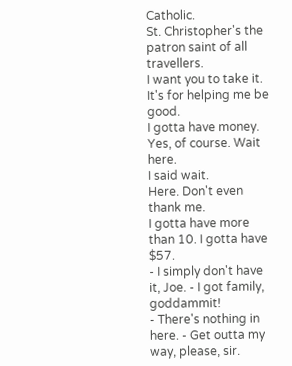Catholic.
St. Christopher's the patron saint of all travellers.
I want you to take it. It's for helping me be good.
I gotta have money.
Yes, of course. Wait here.
I said wait.
Here. Don't even thank me.
I gotta have more than 10. I gotta have $57.
- I simply don't have it, Joe. - I got family, goddammit!
- There's nothing in here. - Get outta my way, please, sir.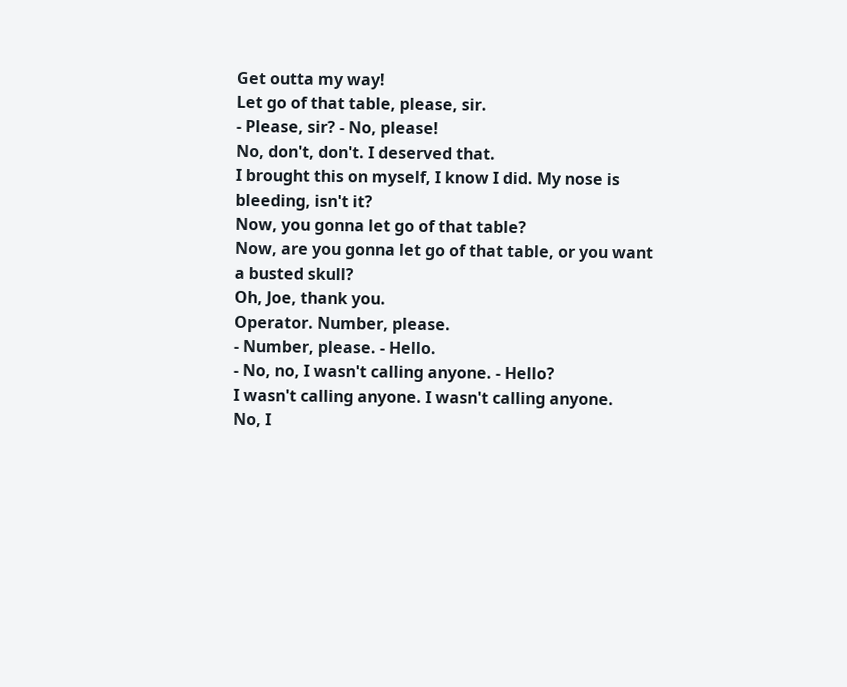Get outta my way!
Let go of that table, please, sir.
- Please, sir? - No, please!
No, don't, don't. I deserved that.
I brought this on myself, I know I did. My nose is bleeding, isn't it?
Now, you gonna let go of that table?
Now, are you gonna let go of that table, or you want a busted skull?
Oh, Joe, thank you.
Operator. Number, please.
- Number, please. - Hello.
- No, no, I wasn't calling anyone. - Hello?
I wasn't calling anyone. I wasn't calling anyone.
No, I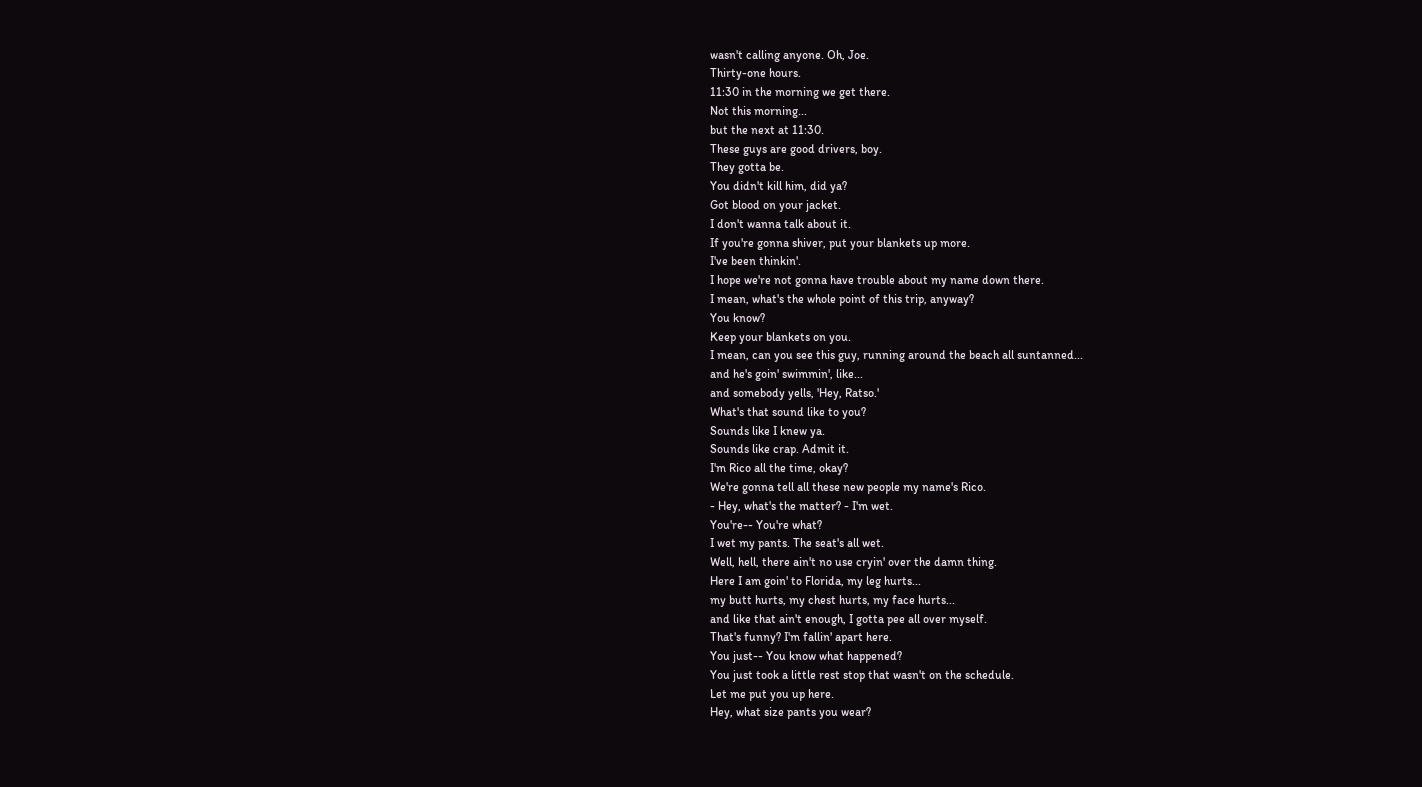wasn't calling anyone. Oh, Joe.
Thirty-one hours.
11:30 in the morning we get there.
Not this morning...
but the next at 11:30.
These guys are good drivers, boy.
They gotta be.
You didn't kill him, did ya?
Got blood on your jacket.
I don't wanna talk about it.
If you're gonna shiver, put your blankets up more.
I've been thinkin'.
I hope we're not gonna have trouble about my name down there.
I mean, what's the whole point of this trip, anyway?
You know?
Keep your blankets on you.
I mean, can you see this guy, running around the beach all suntanned...
and he's goin' swimmin', like...
and somebody yells, 'Hey, Ratso.'
What's that sound like to you?
Sounds like I knew ya.
Sounds like crap. Admit it.
I'm Rico all the time, okay?
We're gonna tell all these new people my name's Rico.
- Hey, what's the matter? - I'm wet.
You're-- You're what?
I wet my pants. The seat's all wet.
Well, hell, there ain't no use cryin' over the damn thing.
Here I am goin' to Florida, my leg hurts...
my butt hurts, my chest hurts, my face hurts...
and like that ain't enough, I gotta pee all over myself.
That's funny? I'm fallin' apart here.
You just-- You know what happened?
You just took a little rest stop that wasn't on the schedule.
Let me put you up here.
Hey, what size pants you wear?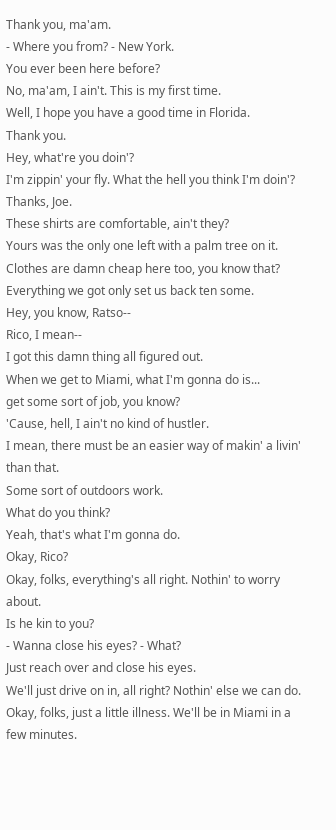Thank you, ma'am.
- Where you from? - New York.
You ever been here before?
No, ma'am, I ain't. This is my first time.
Well, I hope you have a good time in Florida.
Thank you.
Hey, what're you doin'?
I'm zippin' your fly. What the hell you think I'm doin'?
Thanks, Joe.
These shirts are comfortable, ain't they?
Yours was the only one left with a palm tree on it.
Clothes are damn cheap here too, you know that?
Everything we got only set us back ten some.
Hey, you know, Ratso--
Rico, I mean--
I got this damn thing all figured out.
When we get to Miami, what I'm gonna do is...
get some sort of job, you know?
'Cause, hell, I ain't no kind of hustler.
I mean, there must be an easier way of makin' a livin' than that.
Some sort of outdoors work.
What do you think?
Yeah, that's what I'm gonna do.
Okay, Rico?
Okay, folks, everything's all right. Nothin' to worry about.
Is he kin to you?
- Wanna close his eyes? - What?
Just reach over and close his eyes.
We'll just drive on in, all right? Nothin' else we can do.
Okay, folks, just a little illness. We'll be in Miami in a few minutes.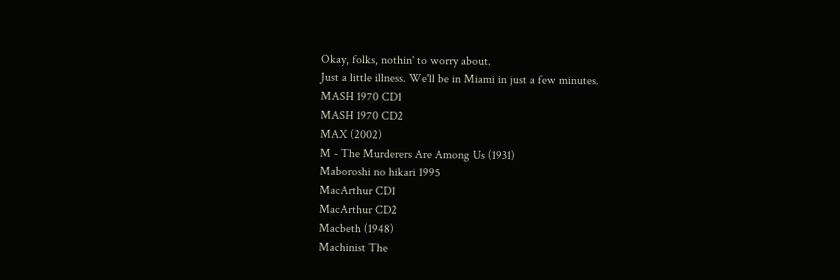Okay, folks, nothin' to worry about.
Just a little illness. We'll be in Miami in just a few minutes.
MASH 1970 CD1
MASH 1970 CD2
MAX (2002)
M - The Murderers Are Among Us (1931)
Maboroshi no hikari 1995
MacArthur CD1
MacArthur CD2
Macbeth (1948)
Machinist The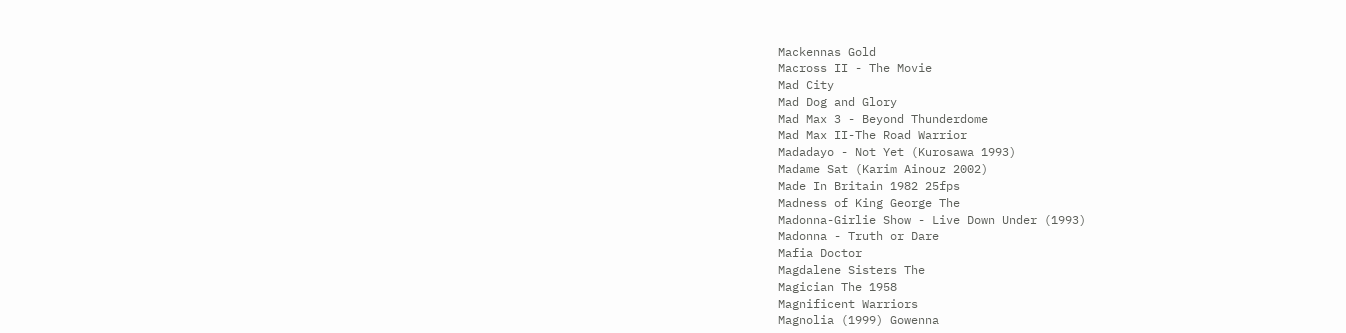Mackennas Gold
Macross II - The Movie
Mad City
Mad Dog and Glory
Mad Max 3 - Beyond Thunderdome
Mad Max II-The Road Warrior
Madadayo - Not Yet (Kurosawa 1993)
Madame Sat (Karim Ainouz 2002)
Made In Britain 1982 25fps
Madness of King George The
Madonna-Girlie Show - Live Down Under (1993)
Madonna - Truth or Dare
Mafia Doctor
Magdalene Sisters The
Magician The 1958
Magnificent Warriors
Magnolia (1999) Gowenna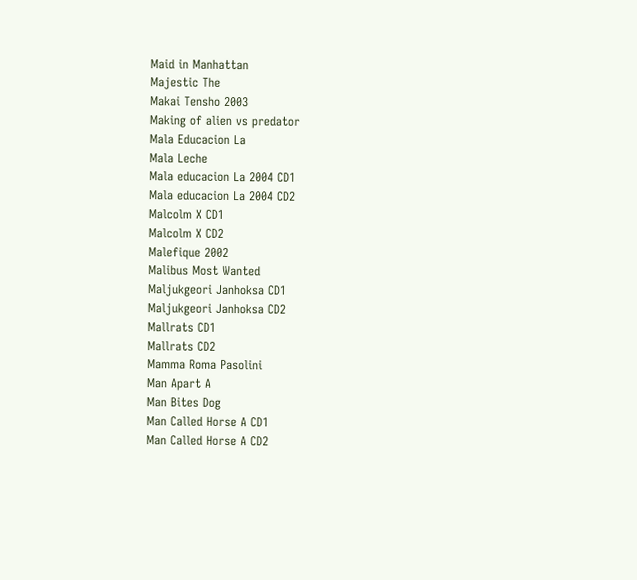Maid in Manhattan
Majestic The
Makai Tensho 2003
Making of alien vs predator
Mala Educacion La
Mala Leche
Mala educacion La 2004 CD1
Mala educacion La 2004 CD2
Malcolm X CD1
Malcolm X CD2
Malefique 2002
Malibus Most Wanted
Maljukgeori Janhoksa CD1
Maljukgeori Janhoksa CD2
Mallrats CD1
Mallrats CD2
Mamma Roma Pasolini
Man Apart A
Man Bites Dog
Man Called Horse A CD1
Man Called Horse A CD2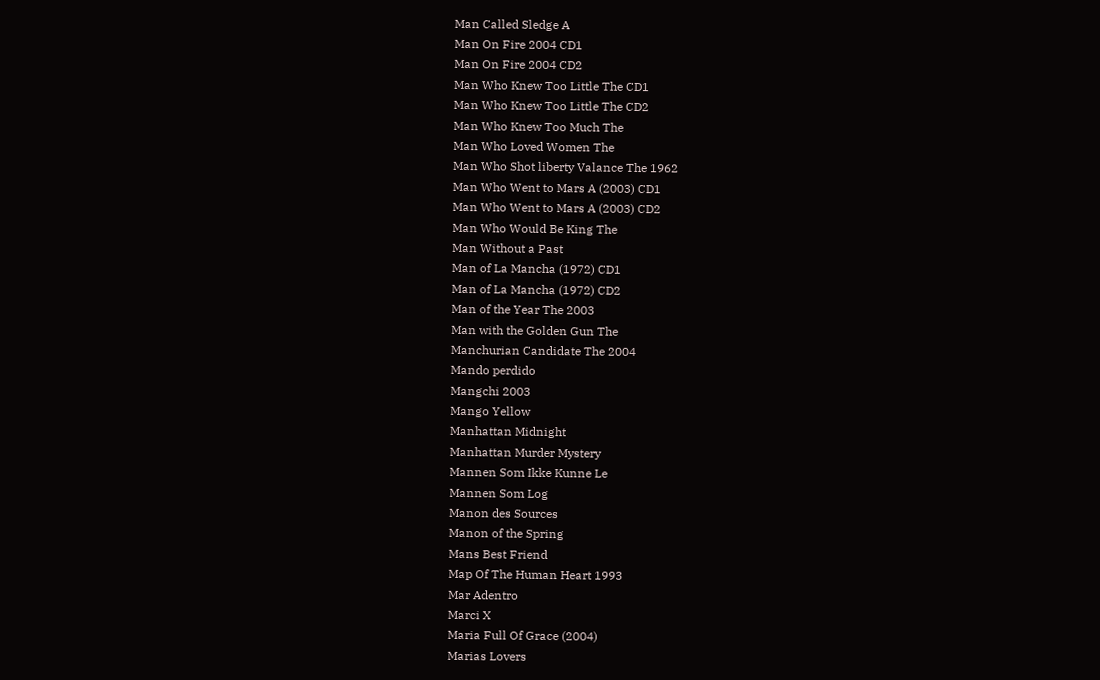Man Called Sledge A
Man On Fire 2004 CD1
Man On Fire 2004 CD2
Man Who Knew Too Little The CD1
Man Who Knew Too Little The CD2
Man Who Knew Too Much The
Man Who Loved Women The
Man Who Shot liberty Valance The 1962
Man Who Went to Mars A (2003) CD1
Man Who Went to Mars A (2003) CD2
Man Who Would Be King The
Man Without a Past
Man of La Mancha (1972) CD1
Man of La Mancha (1972) CD2
Man of the Year The 2003
Man with the Golden Gun The
Manchurian Candidate The 2004
Mando perdido
Mangchi 2003
Mango Yellow
Manhattan Midnight
Manhattan Murder Mystery
Mannen Som Ikke Kunne Le
Mannen Som Log
Manon des Sources
Manon of the Spring
Mans Best Friend
Map Of The Human Heart 1993
Mar Adentro
Marci X
Maria Full Of Grace (2004)
Marias Lovers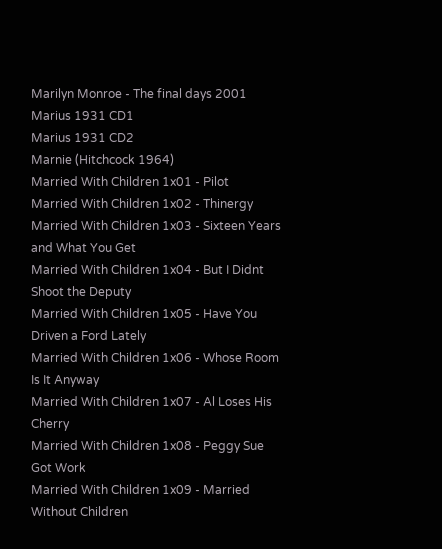Marilyn Monroe - The final days 2001
Marius 1931 CD1
Marius 1931 CD2
Marnie (Hitchcock 1964)
Married With Children 1x01 - Pilot
Married With Children 1x02 - Thinergy
Married With Children 1x03 - Sixteen Years and What You Get
Married With Children 1x04 - But I Didnt Shoot the Deputy
Married With Children 1x05 - Have You Driven a Ford Lately
Married With Children 1x06 - Whose Room Is It Anyway
Married With Children 1x07 - Al Loses His Cherry
Married With Children 1x08 - Peggy Sue Got Work
Married With Children 1x09 - Married Without Children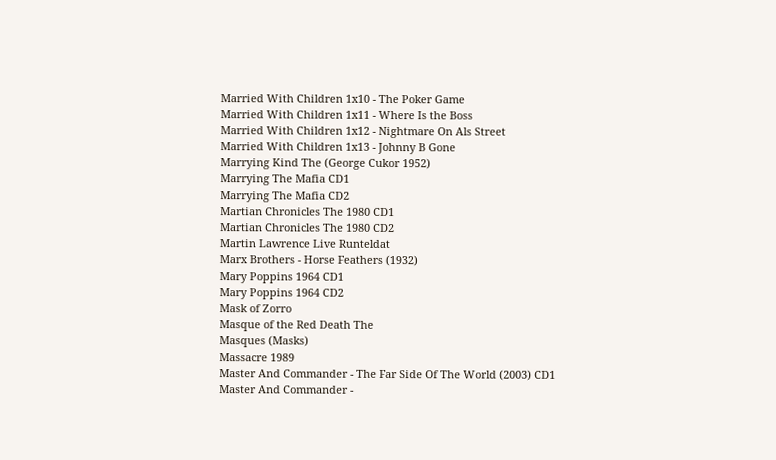Married With Children 1x10 - The Poker Game
Married With Children 1x11 - Where Is the Boss
Married With Children 1x12 - Nightmare On Als Street
Married With Children 1x13 - Johnny B Gone
Marrying Kind The (George Cukor 1952)
Marrying The Mafia CD1
Marrying The Mafia CD2
Martian Chronicles The 1980 CD1
Martian Chronicles The 1980 CD2
Martin Lawrence Live Runteldat
Marx Brothers - Horse Feathers (1932)
Mary Poppins 1964 CD1
Mary Poppins 1964 CD2
Mask of Zorro
Masque of the Red Death The
Masques (Masks)
Massacre 1989
Master And Commander - The Far Side Of The World (2003) CD1
Master And Commander -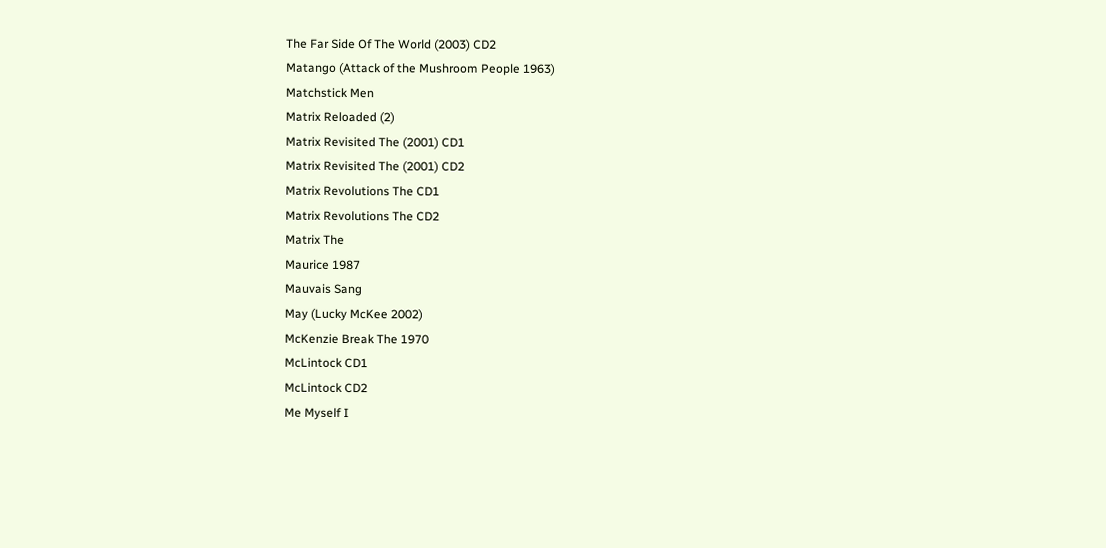The Far Side Of The World (2003) CD2
Matango (Attack of the Mushroom People 1963)
Matchstick Men
Matrix Reloaded (2)
Matrix Revisited The (2001) CD1
Matrix Revisited The (2001) CD2
Matrix Revolutions The CD1
Matrix Revolutions The CD2
Matrix The
Maurice 1987
Mauvais Sang
May (Lucky McKee 2002)
McKenzie Break The 1970
McLintock CD1
McLintock CD2
Me Myself I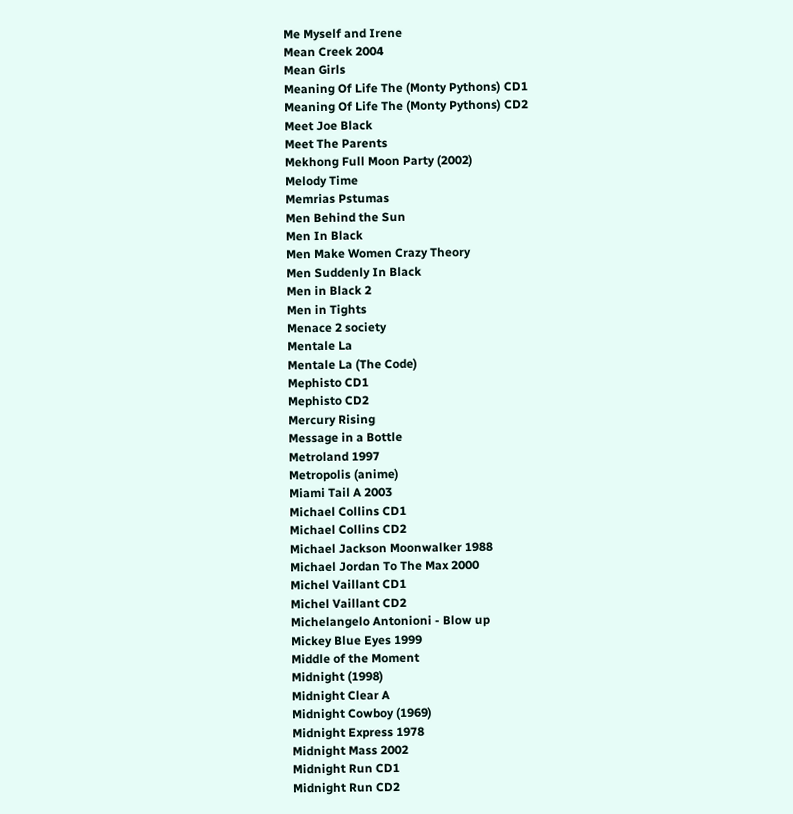Me Myself and Irene
Mean Creek 2004
Mean Girls
Meaning Of Life The (Monty Pythons) CD1
Meaning Of Life The (Monty Pythons) CD2
Meet Joe Black
Meet The Parents
Mekhong Full Moon Party (2002)
Melody Time
Memrias Pstumas
Men Behind the Sun
Men In Black
Men Make Women Crazy Theory
Men Suddenly In Black
Men in Black 2
Men in Tights
Menace 2 society
Mentale La
Mentale La (The Code)
Mephisto CD1
Mephisto CD2
Mercury Rising
Message in a Bottle
Metroland 1997
Metropolis (anime)
Miami Tail A 2003
Michael Collins CD1
Michael Collins CD2
Michael Jackson Moonwalker 1988
Michael Jordan To The Max 2000
Michel Vaillant CD1
Michel Vaillant CD2
Michelangelo Antonioni - Blow up
Mickey Blue Eyes 1999
Middle of the Moment
Midnight (1998)
Midnight Clear A
Midnight Cowboy (1969)
Midnight Express 1978
Midnight Mass 2002
Midnight Run CD1
Midnight Run CD2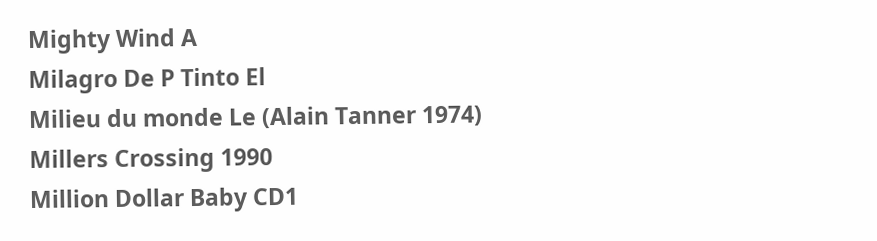Mighty Wind A
Milagro De P Tinto El
Milieu du monde Le (Alain Tanner 1974)
Millers Crossing 1990
Million Dollar Baby CD1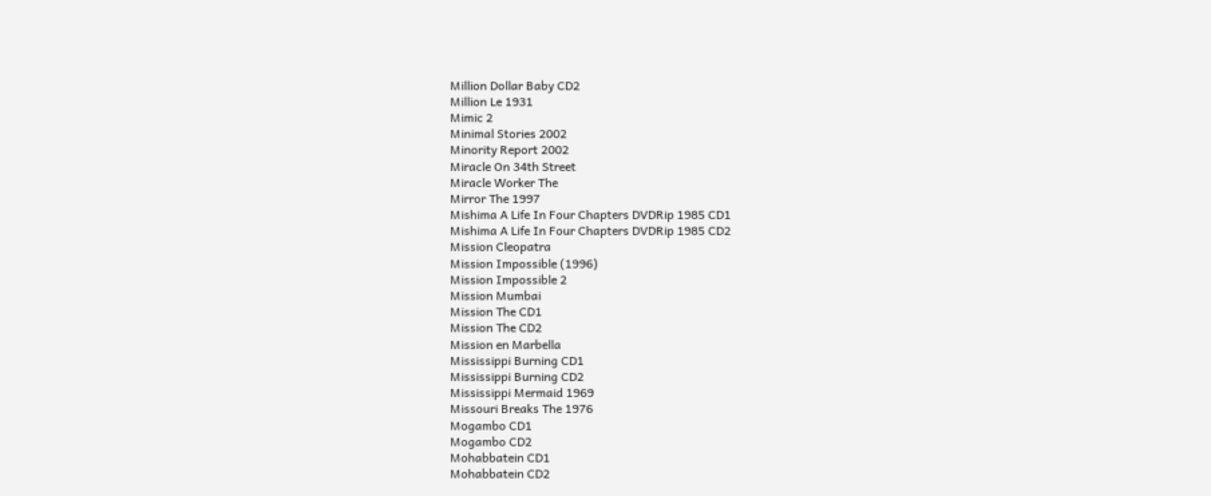Million Dollar Baby CD2
Million Le 1931
Mimic 2
Minimal Stories 2002
Minority Report 2002
Miracle On 34th Street
Miracle Worker The
Mirror The 1997
Mishima A Life In Four Chapters DVDRip 1985 CD1
Mishima A Life In Four Chapters DVDRip 1985 CD2
Mission Cleopatra
Mission Impossible (1996)
Mission Impossible 2
Mission Mumbai
Mission The CD1
Mission The CD2
Mission en Marbella
Mississippi Burning CD1
Mississippi Burning CD2
Mississippi Mermaid 1969
Missouri Breaks The 1976
Mogambo CD1
Mogambo CD2
Mohabbatein CD1
Mohabbatein CD2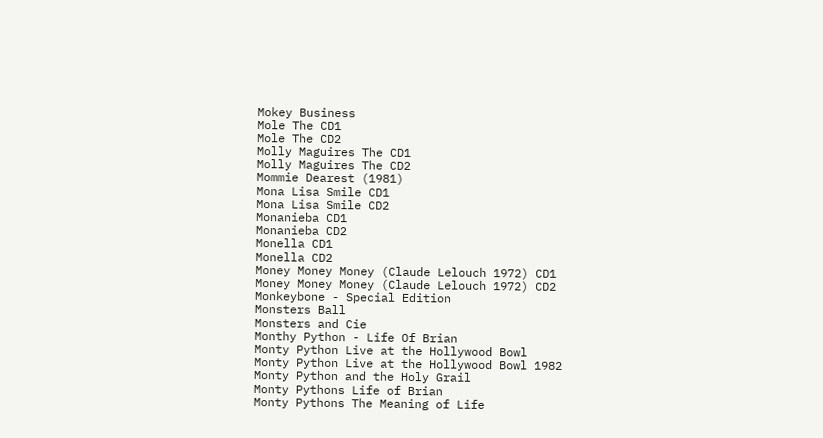Mokey Business
Mole The CD1
Mole The CD2
Molly Maguires The CD1
Molly Maguires The CD2
Mommie Dearest (1981)
Mona Lisa Smile CD1
Mona Lisa Smile CD2
Monanieba CD1
Monanieba CD2
Monella CD1
Monella CD2
Money Money Money (Claude Lelouch 1972) CD1
Money Money Money (Claude Lelouch 1972) CD2
Monkeybone - Special Edition
Monsters Ball
Monsters and Cie
Monthy Python - Life Of Brian
Monty Python Live at the Hollywood Bowl
Monty Python Live at the Hollywood Bowl 1982
Monty Python and the Holy Grail
Monty Pythons Life of Brian
Monty Pythons The Meaning of Life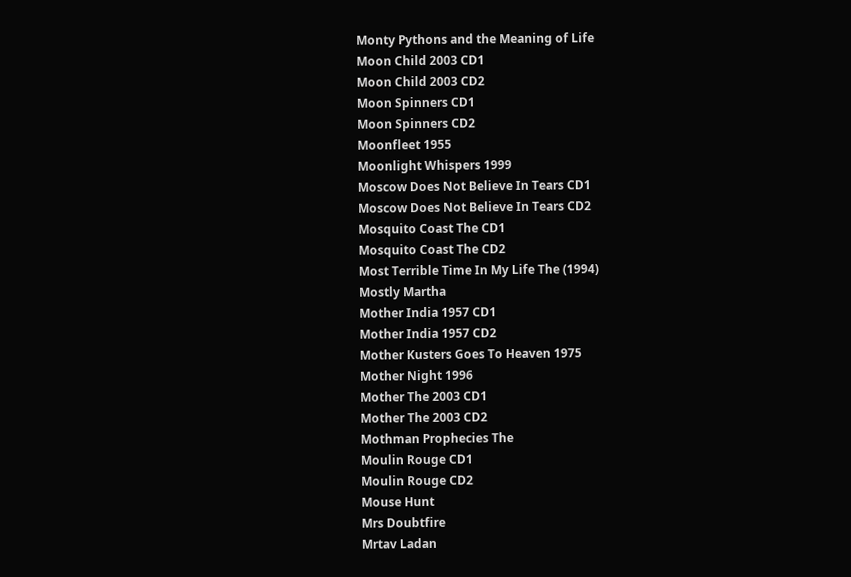Monty Pythons and the Meaning of Life
Moon Child 2003 CD1
Moon Child 2003 CD2
Moon Spinners CD1
Moon Spinners CD2
Moonfleet 1955
Moonlight Whispers 1999
Moscow Does Not Believe In Tears CD1
Moscow Does Not Believe In Tears CD2
Mosquito Coast The CD1
Mosquito Coast The CD2
Most Terrible Time In My Life The (1994)
Mostly Martha
Mother India 1957 CD1
Mother India 1957 CD2
Mother Kusters Goes To Heaven 1975
Mother Night 1996
Mother The 2003 CD1
Mother The 2003 CD2
Mothman Prophecies The
Moulin Rouge CD1
Moulin Rouge CD2
Mouse Hunt
Mrs Doubtfire
Mrtav Ladan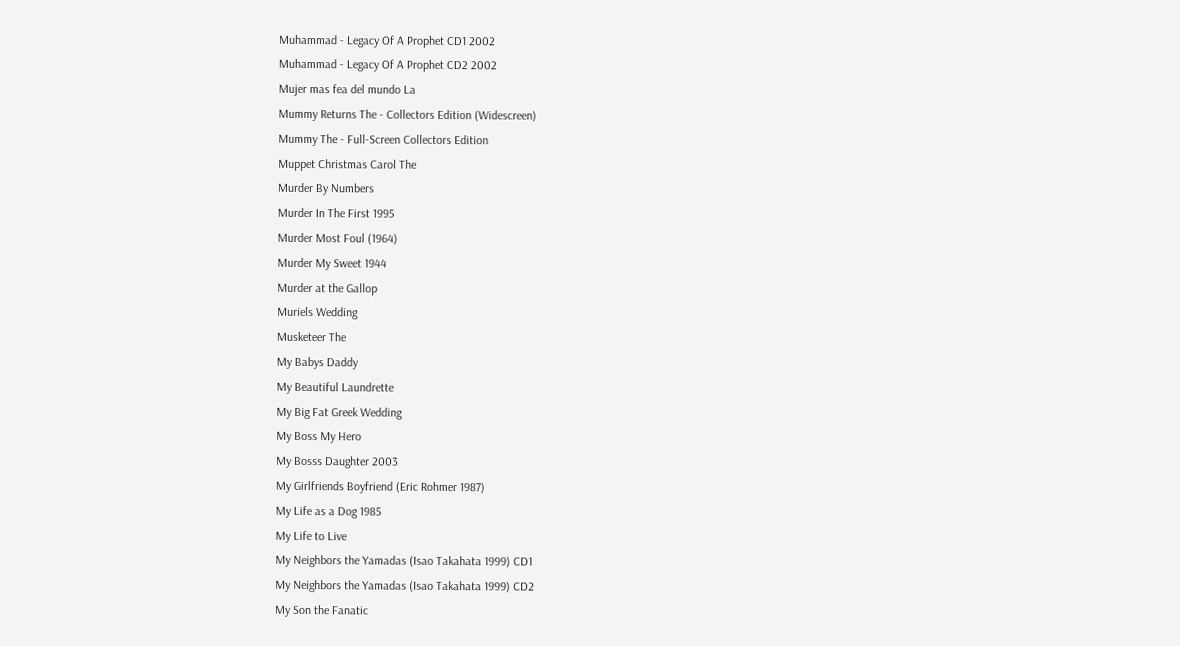Muhammad - Legacy Of A Prophet CD1 2002
Muhammad - Legacy Of A Prophet CD2 2002
Mujer mas fea del mundo La
Mummy Returns The - Collectors Edition (Widescreen)
Mummy The - Full-Screen Collectors Edition
Muppet Christmas Carol The
Murder By Numbers
Murder In The First 1995
Murder Most Foul (1964)
Murder My Sweet 1944
Murder at the Gallop
Muriels Wedding
Musketeer The
My Babys Daddy
My Beautiful Laundrette
My Big Fat Greek Wedding
My Boss My Hero
My Bosss Daughter 2003
My Girlfriends Boyfriend (Eric Rohmer 1987)
My Life as a Dog 1985
My Life to Live
My Neighbors the Yamadas (Isao Takahata 1999) CD1
My Neighbors the Yamadas (Isao Takahata 1999) CD2
My Son the Fanatic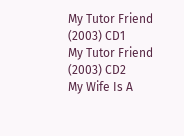My Tutor Friend (2003) CD1
My Tutor Friend (2003) CD2
My Wife Is A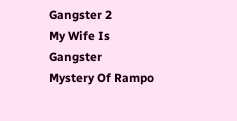Gangster 2
My Wife Is Gangster
Mystery Of Rampo